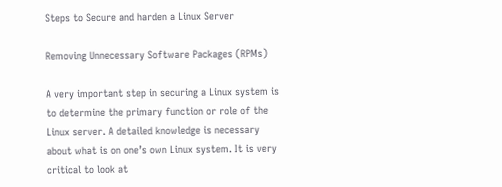Steps to Secure and harden a Linux Server

Removing Unnecessary Software Packages (RPMs)

A very important step in securing a Linux system is to determine the primary function or role of the Linux server. A detailed knowledge is necessary about what is on one’s own Linux system. It is very critical to look at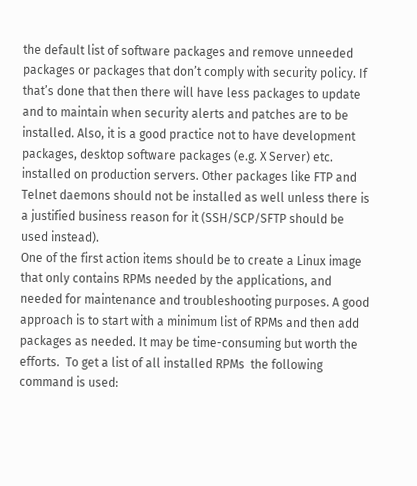the default list of software packages and remove unneeded packages or packages that don’t comply with security policy. If that’s done that then there will have less packages to update and to maintain when security alerts and patches are to be installed. Also, it is a good practice not to have development packages, desktop software packages (e.g. X Server) etc. installed on production servers. Other packages like FTP and Telnet daemons should not be installed as well unless there is a justified business reason for it (SSH/SCP/SFTP should be used instead).
One of the first action items should be to create a Linux image that only contains RPMs needed by the applications, and needed for maintenance and troubleshooting purposes. A good approach is to start with a minimum list of RPMs and then add packages as needed. It may be time-consuming but worth the efforts.  To get a list of all installed RPMs  the following command is used: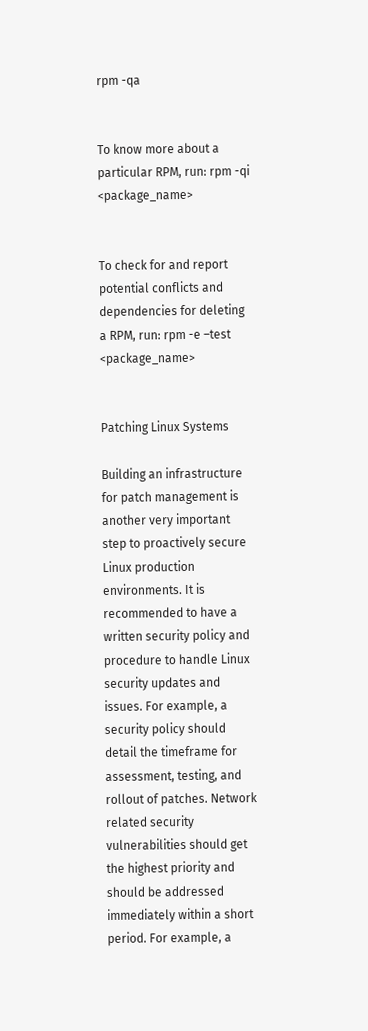rpm -qa


To know more about a particular RPM, run: rpm -qi <package_name>


To check for and report potential conflicts and dependencies for deleting a RPM, run: rpm -e –test <package_name>


Patching Linux Systems

Building an infrastructure for patch management is another very important step to proactively secure Linux production environments. It is recommended to have a written security policy and procedure to handle Linux security updates and issues. For example, a security policy should detail the timeframe for assessment, testing, and rollout of patches. Network related security vulnerabilities should get the highest priority and should be addressed immediately within a short period. For example, a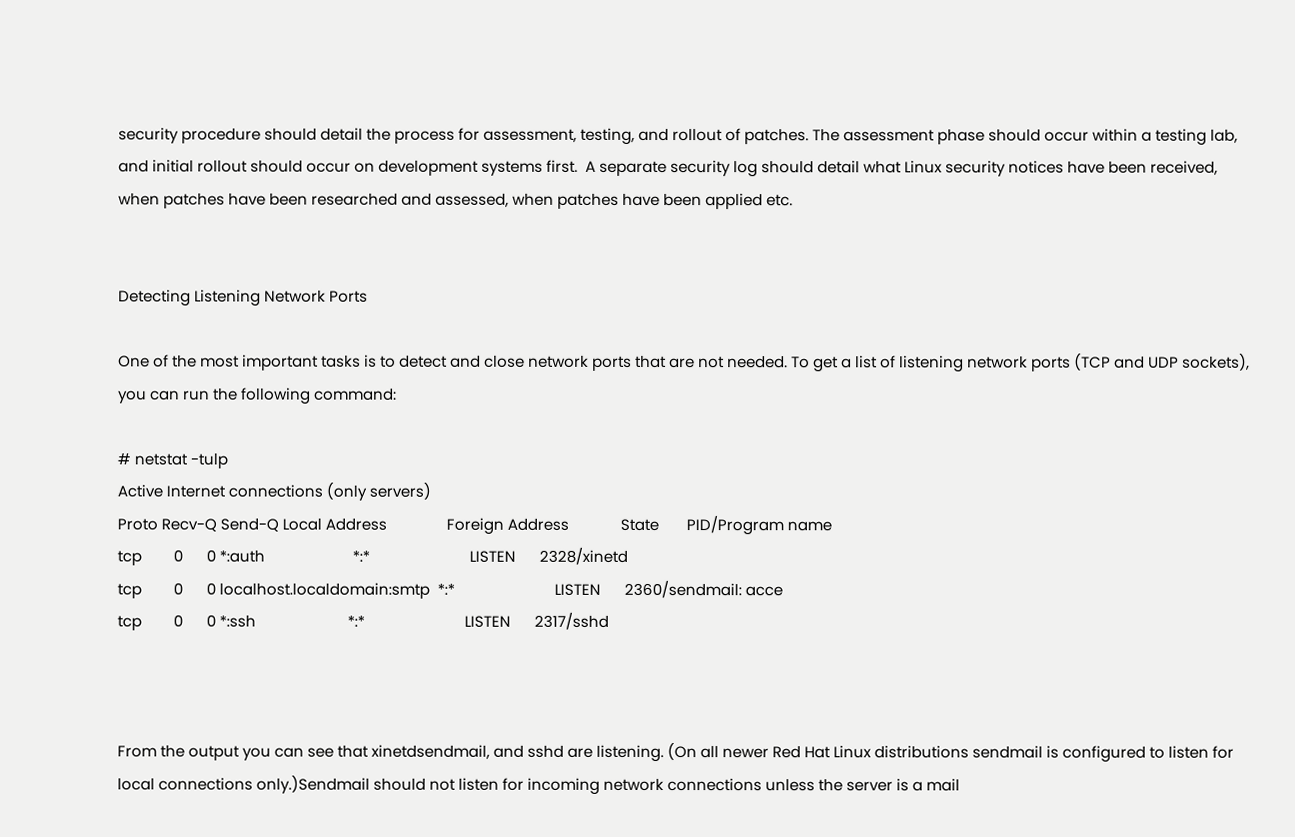security procedure should detail the process for assessment, testing, and rollout of patches. The assessment phase should occur within a testing lab, and initial rollout should occur on development systems first.  A separate security log should detail what Linux security notices have been received, when patches have been researched and assessed, when patches have been applied etc.


Detecting Listening Network Ports

One of the most important tasks is to detect and close network ports that are not needed. To get a list of listening network ports (TCP and UDP sockets), you can run the following command:

# netstat -tulp
Active Internet connections (only servers)
Proto Recv-Q Send-Q Local Address               Foreign Address             State       PID/Program name
tcp        0      0 *:auth                      *:*                         LISTEN      2328/xinetd
tcp        0      0 localhost.localdomain:smtp  *:*                         LISTEN      2360/sendmail: acce
tcp        0      0 *:ssh                       *:*                         LISTEN      2317/sshd



From the output you can see that xinetdsendmail, and sshd are listening. (On all newer Red Hat Linux distributions sendmail is configured to listen for local connections only.)Sendmail should not listen for incoming network connections unless the server is a mail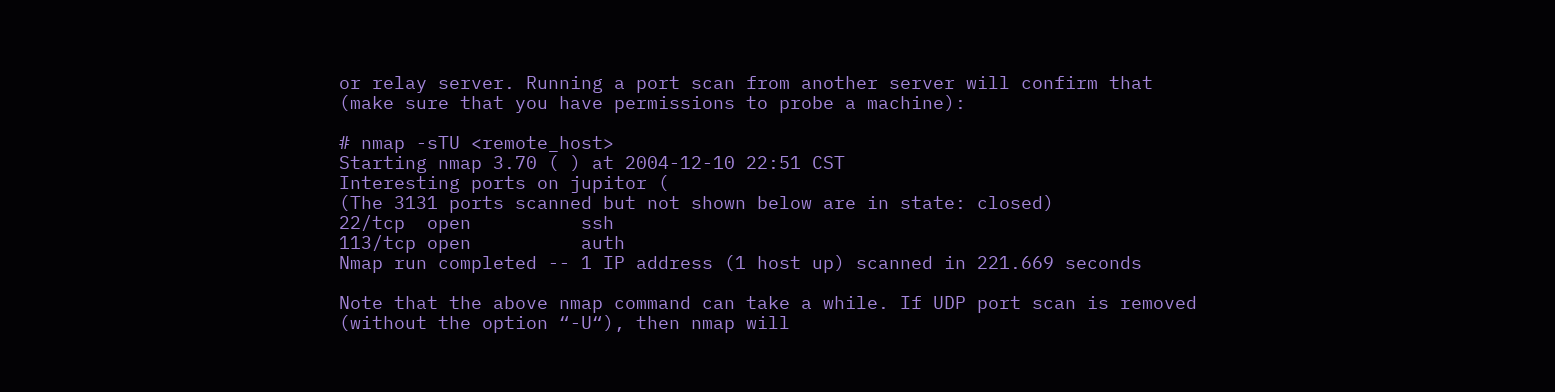or relay server. Running a port scan from another server will confirm that (make sure that you have permissions to probe a machine):

# nmap -sTU <remote_host>
Starting nmap 3.70 ( ) at 2004-12-10 22:51 CST
Interesting ports on jupitor (
(The 3131 ports scanned but not shown below are in state: closed)
22/tcp  open          ssh
113/tcp open          auth
Nmap run completed -- 1 IP address (1 host up) scanned in 221.669 seconds

Note that the above nmap command can take a while. If UDP port scan is removed (without the option “-U“), then nmap will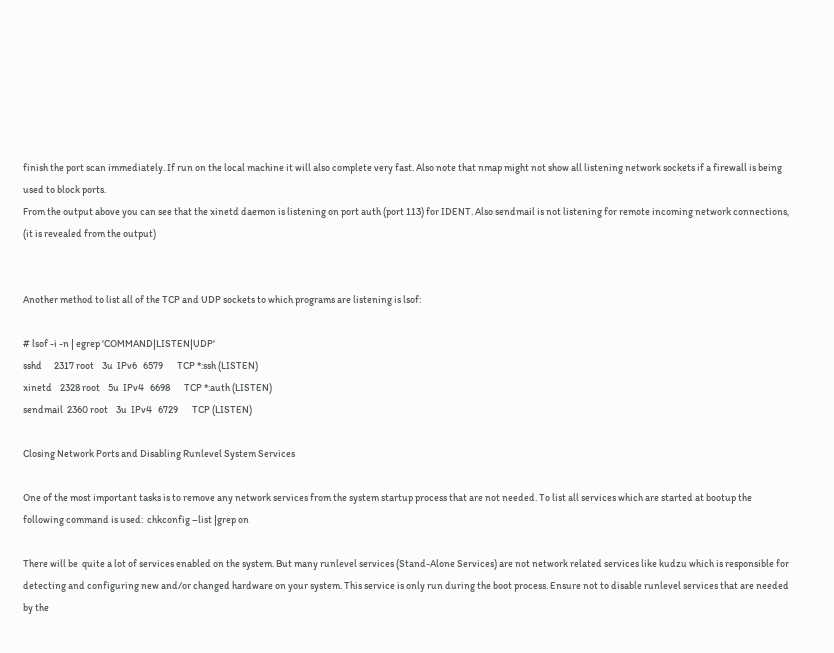finish the port scan immediately. If run on the local machine it will also complete very fast. Also note that nmap might not show all listening network sockets if a firewall is being used to block ports.
From the output above you can see that the xinetd daemon is listening on port auth (port 113) for IDENT. Also sendmail is not listening for remote incoming network connections, (it is revealed from the output)


Another method to list all of the TCP and UDP sockets to which programs are listening is lsof:

# lsof -i -n | egrep 'COMMAND|LISTEN|UDP'
sshd      2317 root    3u  IPv6   6579       TCP *:ssh (LISTEN)
xinetd    2328 root    5u  IPv4   6698       TCP *:auth (LISTEN)
sendmail  2360 root    3u  IPv4   6729       TCP (LISTEN)

Closing Network Ports and Disabling Runlevel System Services

One of the most important tasks is to remove any network services from the system startup process that are not needed. To list all services which are started at bootup the following command is used:  chkconfig –list |grep on

There will be  quite a lot of services enabled on the system. But many runlevel services (Stand-Alone Services) are not network related services like kudzu which is responsible for detecting and configuring new and/or changed hardware on your system. This service is only run during the boot process. Ensure not to disable runlevel services that are needed by the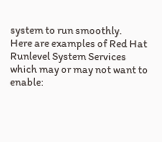system to run smoothly.
Here are examples of Red Hat Runlevel System Services which may or may not want to enable: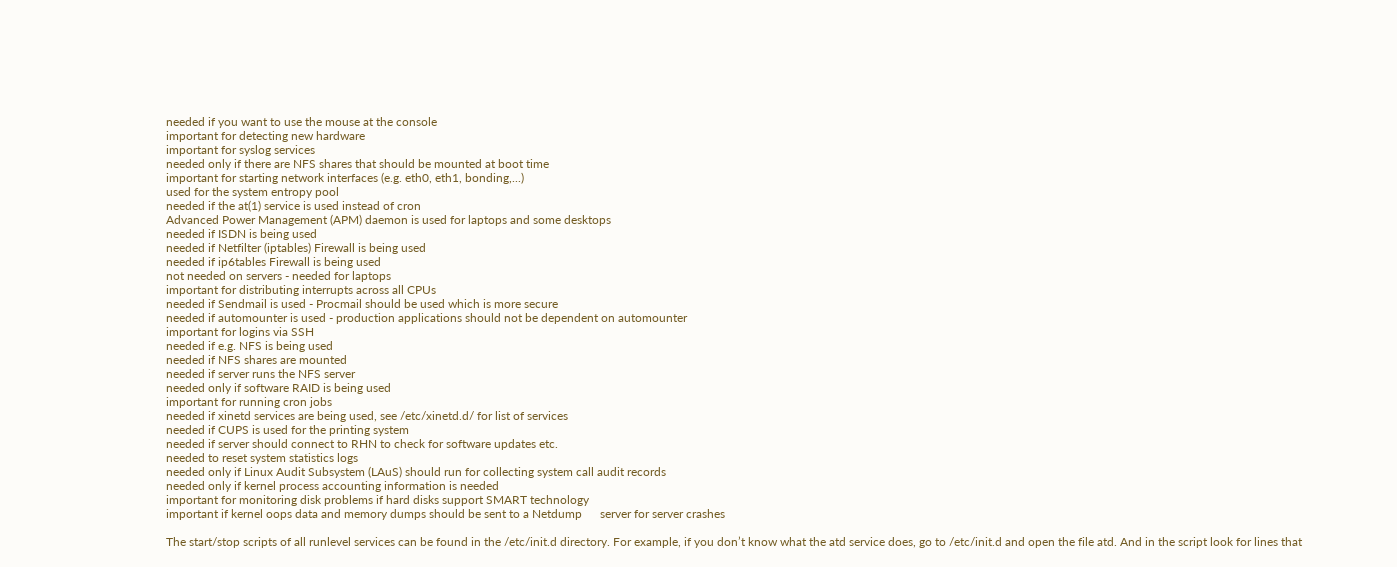needed if you want to use the mouse at the console
important for detecting new hardware
important for syslog services
needed only if there are NFS shares that should be mounted at boot time
important for starting network interfaces (e.g. eth0, eth1, bonding,...)
used for the system entropy pool
needed if the at(1) service is used instead of cron
Advanced Power Management (APM) daemon is used for laptops and some desktops
needed if ISDN is being used
needed if Netfilter (iptables) Firewall is being used
needed if ip6tables Firewall is being used
not needed on servers - needed for laptops
important for distributing interrupts across all CPUs
needed if Sendmail is used - Procmail should be used which is more secure
needed if automounter is used - production applications should not be dependent on automounter
important for logins via SSH
needed if e.g. NFS is being used
needed if NFS shares are mounted
needed if server runs the NFS server
needed only if software RAID is being used
important for running cron jobs
needed if xinetd services are being used, see /etc/xinetd.d/ for list of services
needed if CUPS is used for the printing system
needed if server should connect to RHN to check for software updates etc.
needed to reset system statistics logs
needed only if Linux Audit Subsystem (LAuS) should run for collecting system call audit records
needed only if kernel process accounting information is needed
important for monitoring disk problems if hard disks support SMART technology
important if kernel oops data and memory dumps should be sent to a Netdump      server for server crashes

The start/stop scripts of all runlevel services can be found in the /etc/init.d directory. For example, if you don’t know what the atd service does, go to /etc/init.d and open the file atd. And in the script look for lines that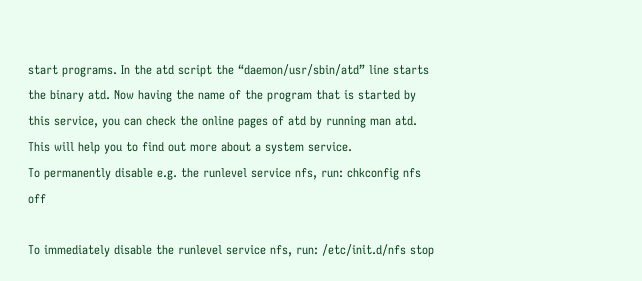start programs. In the atd script the “daemon/usr/sbin/atd” line starts the binary atd. Now having the name of the program that is started by this service, you can check the online pages of atd by running man atd. This will help you to find out more about a system service.
To permanently disable e.g. the runlevel service nfs, run: chkconfig nfs off

To immediately disable the runlevel service nfs, run: /etc/init.d/nfs stop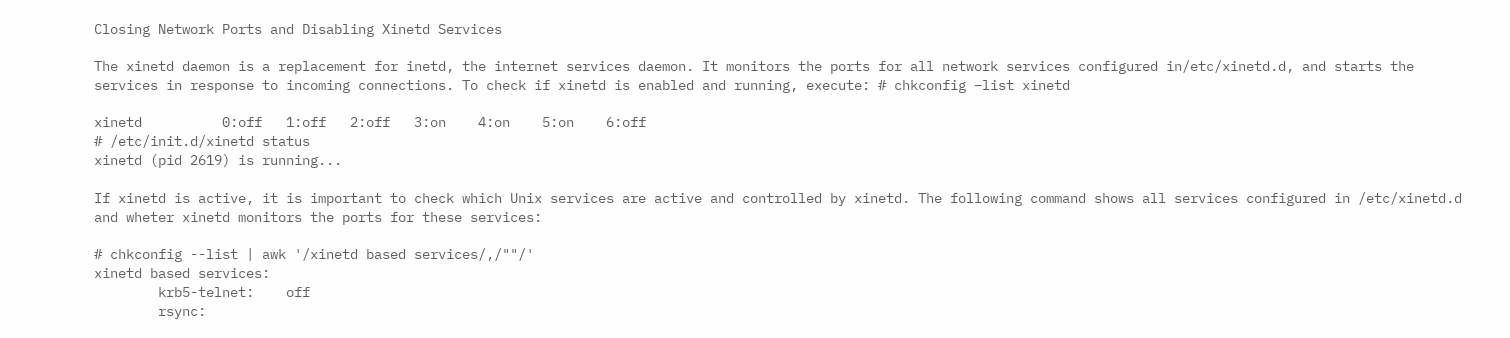Closing Network Ports and Disabling Xinetd Services

The xinetd daemon is a replacement for inetd, the internet services daemon. It monitors the ports for all network services configured in/etc/xinetd.d, and starts the services in response to incoming connections. To check if xinetd is enabled and running, execute: # chkconfig –list xinetd

xinetd          0:off   1:off   2:off   3:on    4:on    5:on    6:off
# /etc/init.d/xinetd status
xinetd (pid 2619) is running...

If xinetd is active, it is important to check which Unix services are active and controlled by xinetd. The following command shows all services configured in /etc/xinetd.d and wheter xinetd monitors the ports for these services:

# chkconfig --list | awk '/xinetd based services/,/""/'
xinetd based services:
        krb5-telnet:    off
        rsync: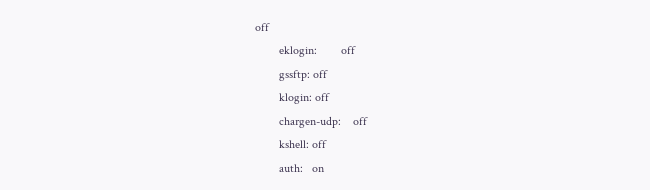off
        eklogin:        off
        gssftp: off
        klogin: off
        chargen-udp:    off
        kshell: off
        auth:   on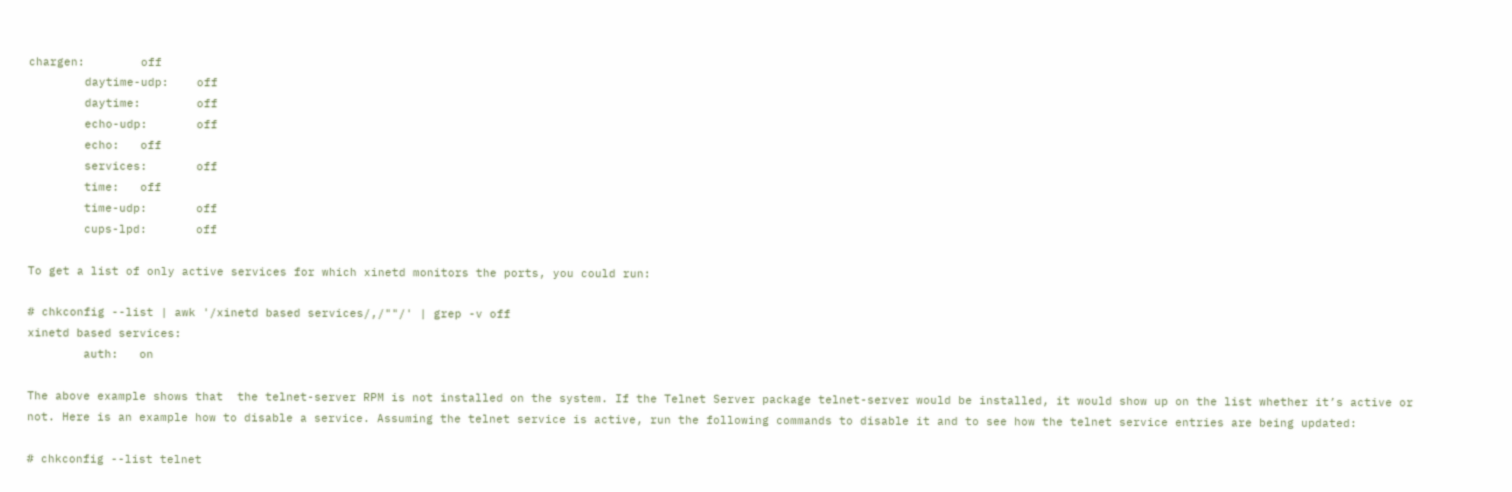chargen:        off
        daytime-udp:    off
        daytime:        off
        echo-udp:       off
        echo:   off
        services:       off
        time:   off
        time-udp:       off
        cups-lpd:       off

To get a list of only active services for which xinetd monitors the ports, you could run:

# chkconfig --list | awk '/xinetd based services/,/""/' | grep -v off
xinetd based services:
        auth:   on

The above example shows that  the telnet-server RPM is not installed on the system. If the Telnet Server package telnet-server would be installed, it would show up on the list whether it’s active or not. Here is an example how to disable a service. Assuming the telnet service is active, run the following commands to disable it and to see how the telnet service entries are being updated:

# chkconfig --list telnet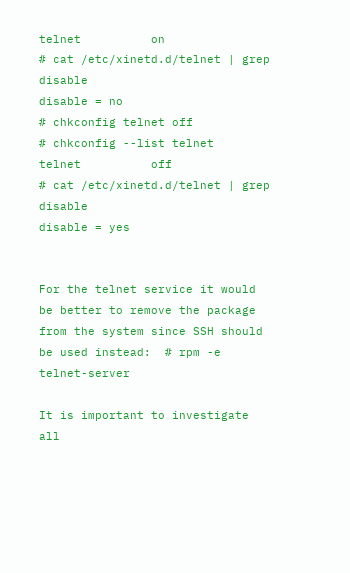telnet          on
# cat /etc/xinetd.d/telnet | grep disable
disable = no
# chkconfig telnet off
# chkconfig --list telnet
telnet          off
# cat /etc/xinetd.d/telnet | grep disable
disable = yes


For the telnet service it would be better to remove the package from the system since SSH should be used instead:  # rpm -e telnet-server

It is important to investigate all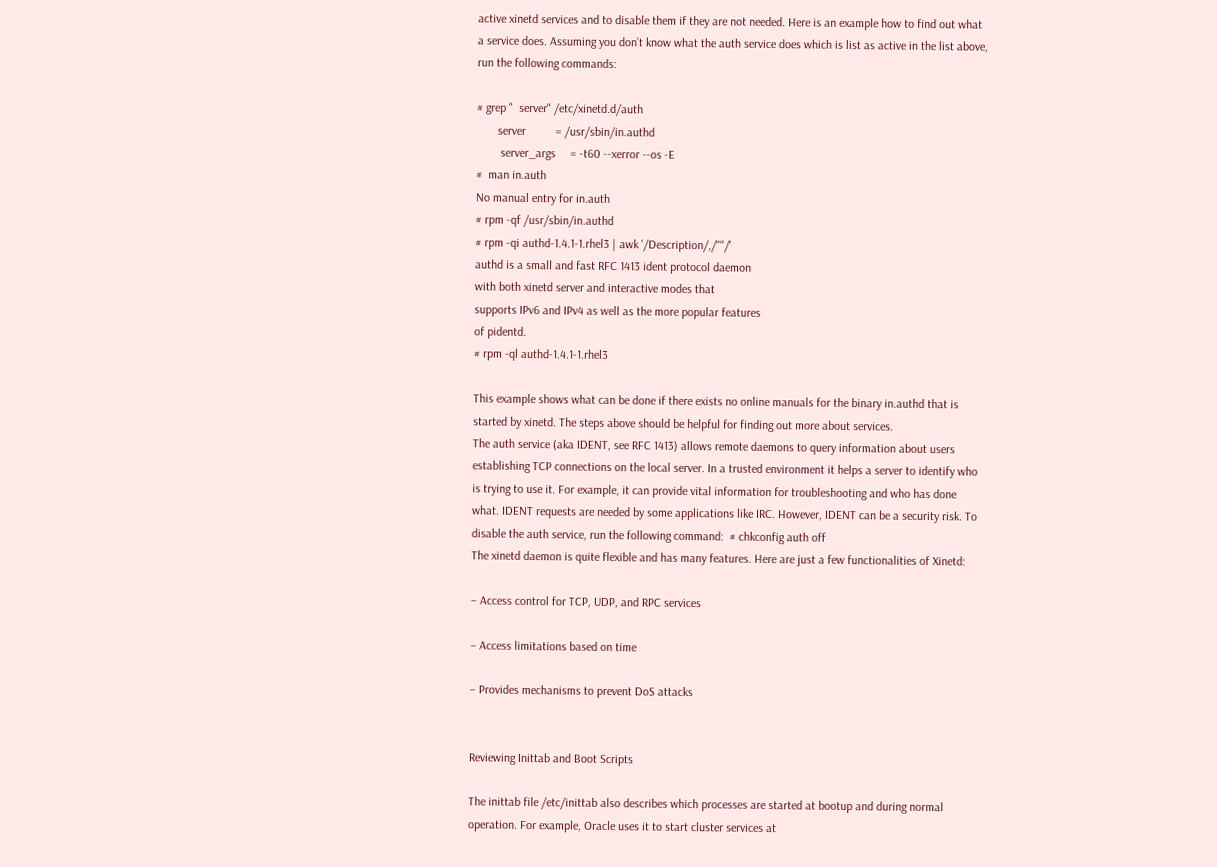active xinetd services and to disable them if they are not needed. Here is an example how to find out what a service does. Assuming you don’t know what the auth service does which is list as active in the list above, run the following commands:

# grep "  server" /etc/xinetd.d/auth
       server          = /usr/sbin/in.authd
        server_args     = -t60 --xerror --os -E
#  man in.auth
No manual entry for in.auth
# rpm -qf /usr/sbin/in.authd
# rpm -qi authd-1.4.1-1.rhel3 | awk '/Description/,/""/'
authd is a small and fast RFC 1413 ident protocol daemon
with both xinetd server and interactive modes that
supports IPv6 and IPv4 as well as the more popular features
of pidentd.
# rpm -ql authd-1.4.1-1.rhel3

This example shows what can be done if there exists no online manuals for the binary in.authd that is started by xinetd. The steps above should be helpful for finding out more about services.
The auth service (aka IDENT, see RFC 1413) allows remote daemons to query information about users establishing TCP connections on the local server. In a trusted environment it helps a server to identify who is trying to use it. For example, it can provide vital information for troubleshooting and who has done what. IDENT requests are needed by some applications like IRC. However, IDENT can be a security risk. To disable the auth service, run the following command:  # chkconfig auth off
The xinetd daemon is quite flexible and has many features. Here are just a few functionalities of Xinetd:

– Access control for TCP, UDP, and RPC services

– Access limitations based on time

– Provides mechanisms to prevent DoS attacks


Reviewing Inittab and Boot Scripts

The inittab file /etc/inittab also describes which processes are started at bootup and during normal operation. For example, Oracle uses it to start cluster services at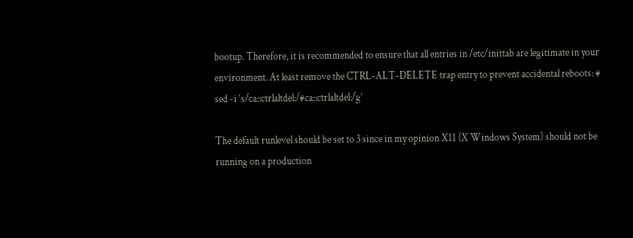bootup. Therefore, it is recommended to ensure that all entries in /etc/inittab are legitimate in your environment. At least remove the CTRL-ALT-DELETE trap entry to prevent accidental reboots: # sed -i ‘s/ca::ctrlaltdel:/#ca::ctrlaltdel:/g’

The default runlevel should be set to 3 since in my opinion X11 (X Windows System) should not be running on a production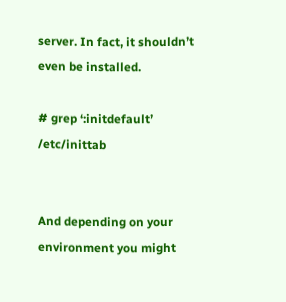server. In fact, it shouldn’t even be installed.

# grep ‘:initdefault’ /etc/inittab


And depending on your environment you might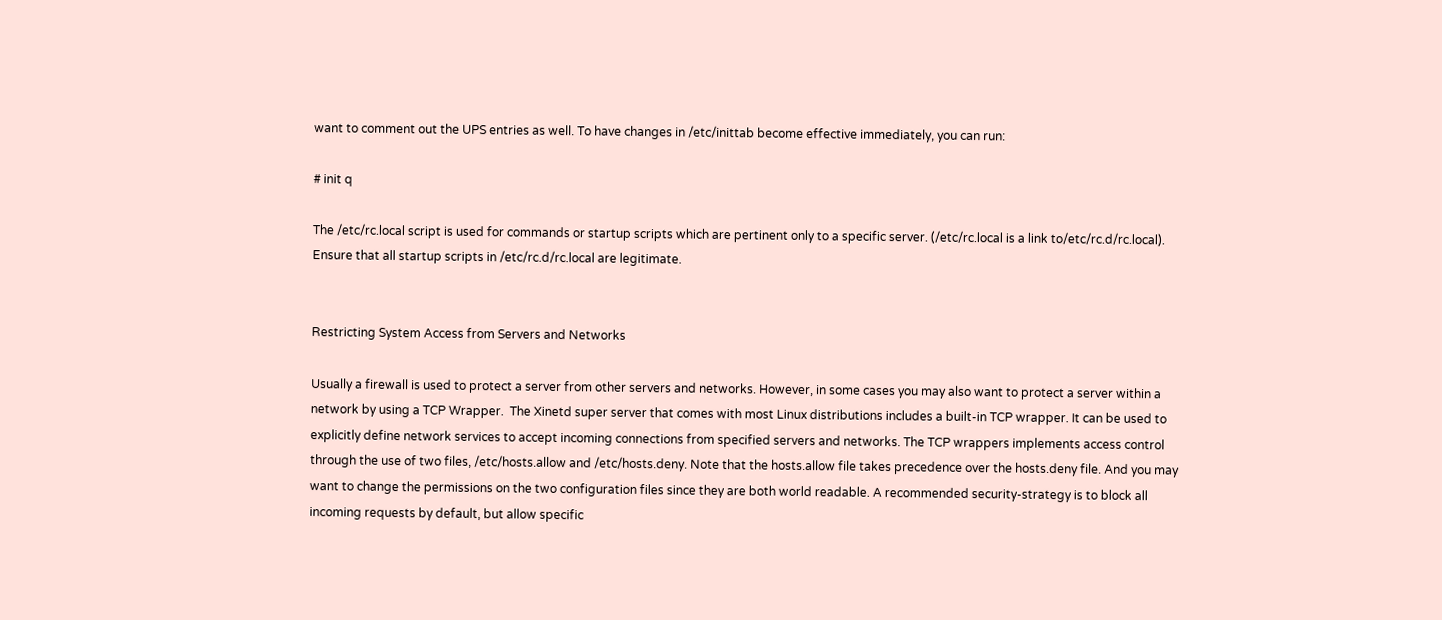want to comment out the UPS entries as well. To have changes in /etc/inittab become effective immediately, you can run:

# init q

The /etc/rc.local script is used for commands or startup scripts which are pertinent only to a specific server. (/etc/rc.local is a link to/etc/rc.d/rc.local).
Ensure that all startup scripts in /etc/rc.d/rc.local are legitimate.


Restricting System Access from Servers and Networks

Usually a firewall is used to protect a server from other servers and networks. However, in some cases you may also want to protect a server within a network by using a TCP Wrapper.  The Xinetd super server that comes with most Linux distributions includes a built-in TCP wrapper. It can be used to explicitly define network services to accept incoming connections from specified servers and networks. The TCP wrappers implements access control through the use of two files, /etc/hosts.allow and /etc/hosts.deny. Note that the hosts.allow file takes precedence over the hosts.deny file. And you may want to change the permissions on the two configuration files since they are both world readable. A recommended security-strategy is to block all incoming requests by default, but allow specific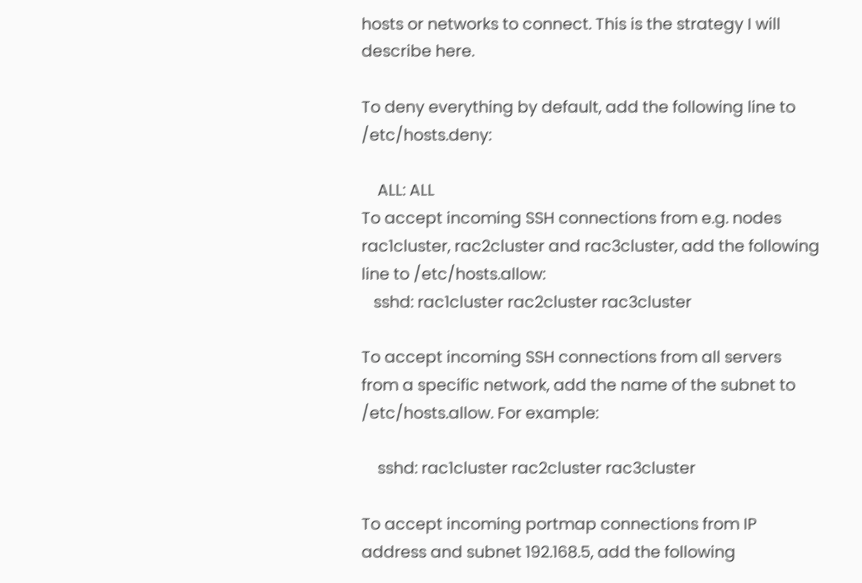hosts or networks to connect. This is the strategy I will describe here.

To deny everything by default, add the following line to /etc/hosts.deny:

    ALL: ALL
To accept incoming SSH connections from e.g. nodes rac1cluster, rac2cluster and rac3cluster, add the following line to /etc/hosts.allow:
   sshd: rac1cluster rac2cluster rac3cluster

To accept incoming SSH connections from all servers from a specific network, add the name of the subnet to /etc/hosts.allow. For example:

    sshd: rac1cluster rac2cluster rac3cluster

To accept incoming portmap connections from IP address and subnet 192.168.5, add the following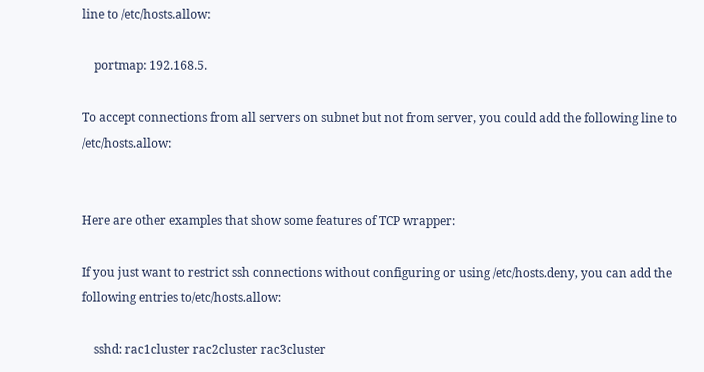line to /etc/hosts.allow:

    portmap: 192.168.5.

To accept connections from all servers on subnet but not from server, you could add the following line to /etc/hosts.allow:


Here are other examples that show some features of TCP wrapper:

If you just want to restrict ssh connections without configuring or using /etc/hosts.deny, you can add the following entries to/etc/hosts.allow:

    sshd: rac1cluster rac2cluster rac3cluster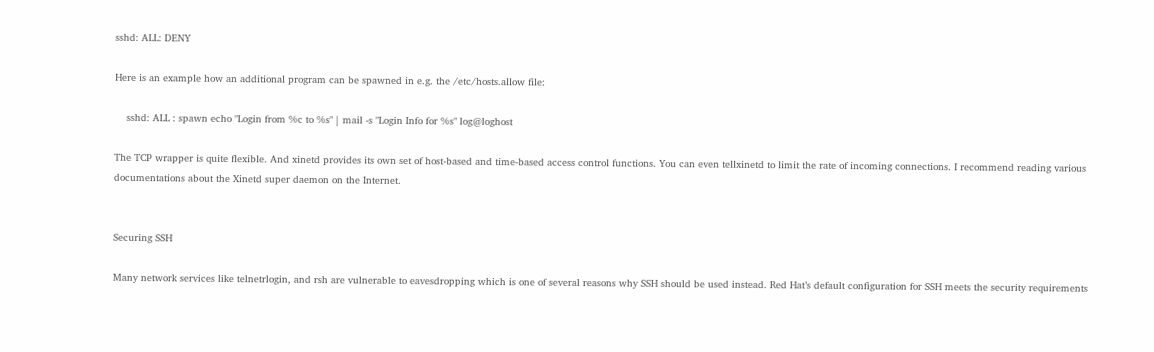sshd: ALL: DENY

Here is an example how an additional program can be spawned in e.g. the /etc/hosts.allow file:

    sshd: ALL : spawn echo "Login from %c to %s" | mail -s "Login Info for %s" log@loghost

The TCP wrapper is quite flexible. And xinetd provides its own set of host-based and time-based access control functions. You can even tellxinetd to limit the rate of incoming connections. I recommend reading various documentations about the Xinetd super daemon on the Internet.


Securing SSH

Many network services like telnetrlogin, and rsh are vulnerable to eavesdropping which is one of several reasons why SSH should be used instead. Red Hat’s default configuration for SSH meets the security requirements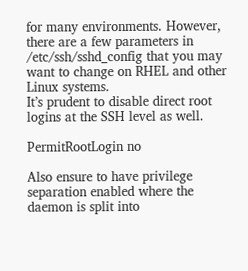for many environments. However, there are a few parameters in /etc/ssh/sshd_config that you may want to change on RHEL and other Linux systems.
It’s prudent to disable direct root logins at the SSH level as well.

PermitRootLogin no

Also ensure to have privilege separation enabled where the daemon is split into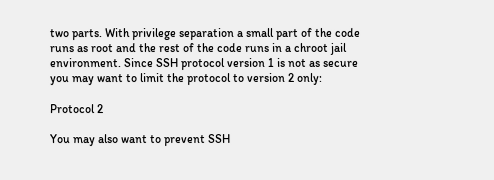two parts. With privilege separation a small part of the code runs as root and the rest of the code runs in a chroot jail environment. Since SSH protocol version 1 is not as secure you may want to limit the protocol to version 2 only:

Protocol 2

You may also want to prevent SSH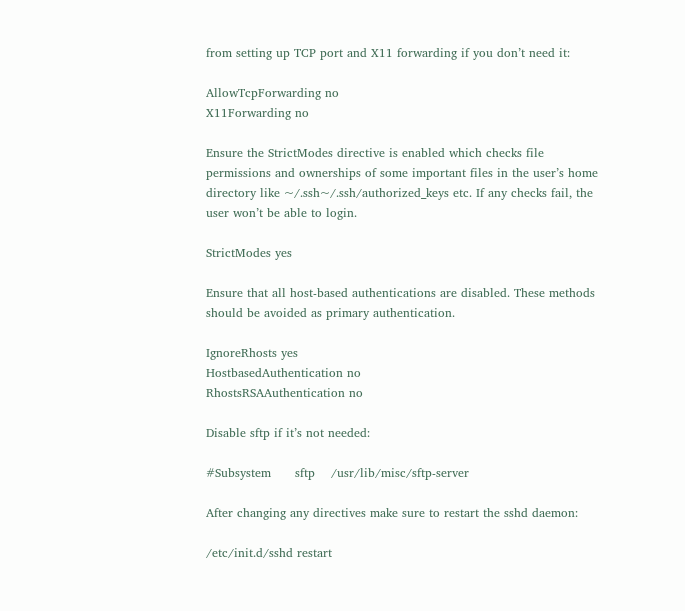from setting up TCP port and X11 forwarding if you don’t need it:

AllowTcpForwarding no
X11Forwarding no

Ensure the StrictModes directive is enabled which checks file permissions and ownerships of some important files in the user’s home directory like ~/.ssh~/.ssh/authorized_keys etc. If any checks fail, the user won’t be able to login.

StrictModes yes

Ensure that all host-based authentications are disabled. These methods should be avoided as primary authentication.

IgnoreRhosts yes
HostbasedAuthentication no
RhostsRSAAuthentication no

Disable sftp if it’s not needed:

#Subsystem      sftp    /usr/lib/misc/sftp-server

After changing any directives make sure to restart the sshd daemon:

/etc/init.d/sshd restart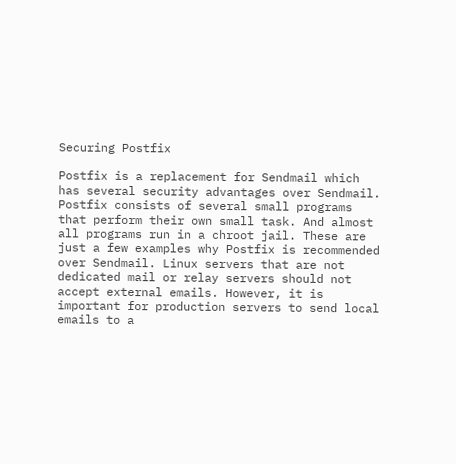Securing Postfix

Postfix is a replacement for Sendmail which has several security advantages over Sendmail. Postfix consists of several small programs that perform their own small task. And almost all programs run in a chroot jail. These are just a few examples why Postfix is recommended over Sendmail. Linux servers that are not dedicated mail or relay servers should not accept external emails. However, it is important for production servers to send local emails to a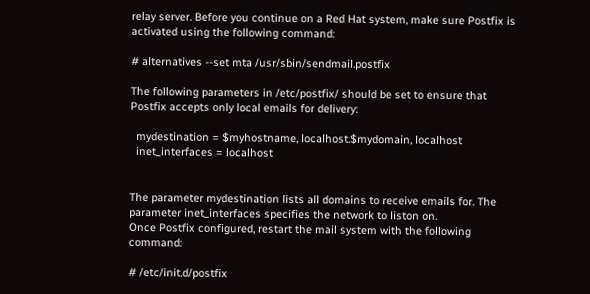relay server. Before you continue on a Red Hat system, make sure Postfix is activated using the following command:

# alternatives --set mta /usr/sbin/sendmail.postfix

The following parameters in /etc/postfix/ should be set to ensure that Postfix accepts only local emails for delivery:

  mydestination = $myhostname, localhost.$mydomain, localhost
  inet_interfaces = localhost


The parameter mydestination lists all domains to receive emails for. The parameter inet_interfaces specifies the network to liston on.
Once Postfix configured, restart the mail system with the following command:

# /etc/init.d/postfix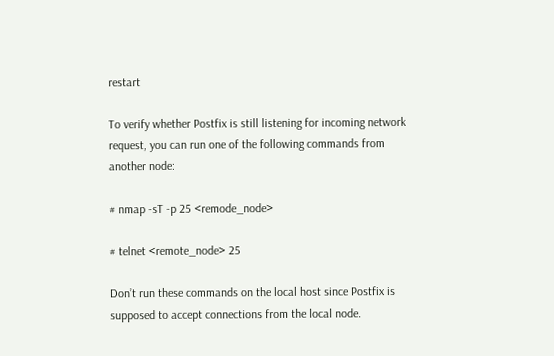restart

To verify whether Postfix is still listening for incoming network request, you can run one of the following commands from another node:

# nmap -sT -p 25 <remode_node>

# telnet <remote_node> 25

Don’t run these commands on the local host since Postfix is supposed to accept connections from the local node.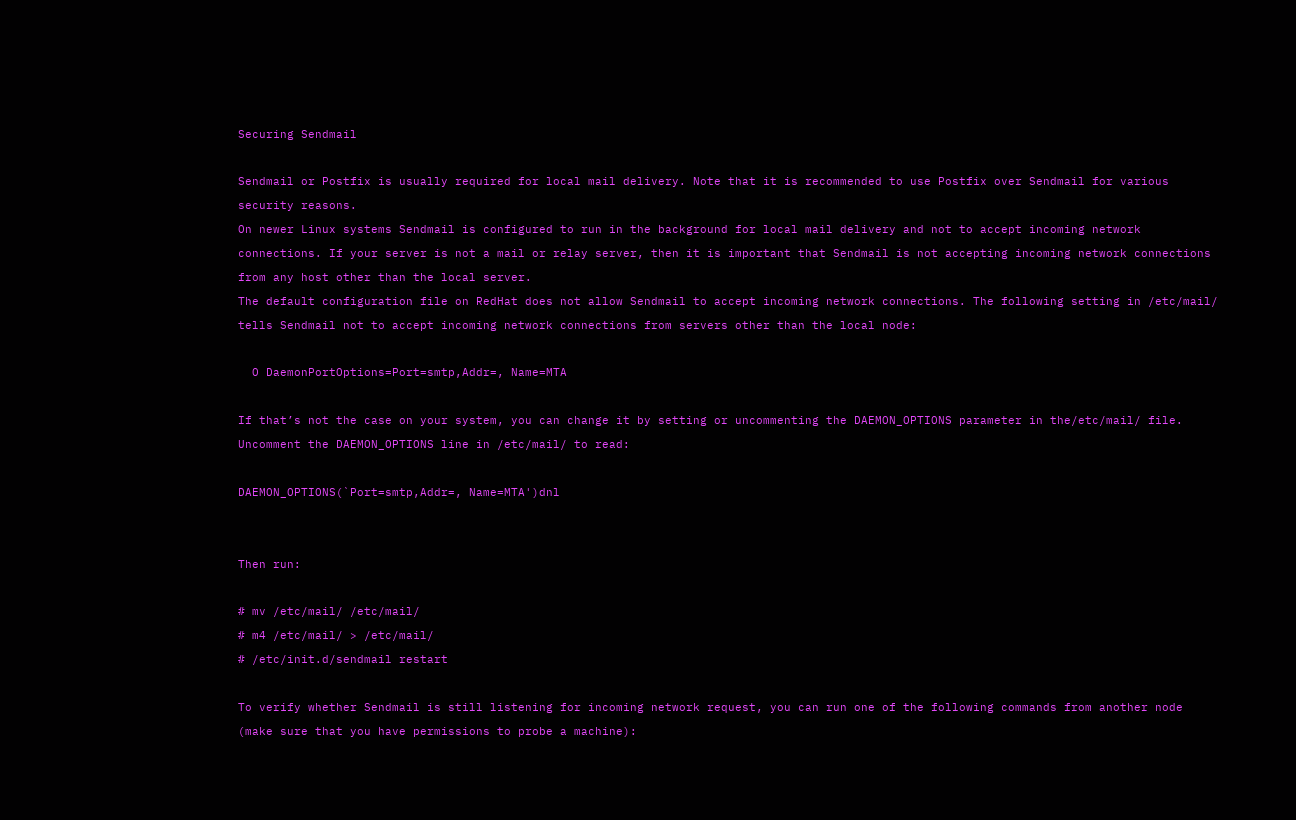Securing Sendmail

Sendmail or Postfix is usually required for local mail delivery. Note that it is recommended to use Postfix over Sendmail for various security reasons.
On newer Linux systems Sendmail is configured to run in the background for local mail delivery and not to accept incoming network connections. If your server is not a mail or relay server, then it is important that Sendmail is not accepting incoming network connections from any host other than the local server.
The default configuration file on RedHat does not allow Sendmail to accept incoming network connections. The following setting in /etc/mail/ tells Sendmail not to accept incoming network connections from servers other than the local node:

  O DaemonPortOptions=Port=smtp,Addr=, Name=MTA

If that’s not the case on your system, you can change it by setting or uncommenting the DAEMON_OPTIONS parameter in the/etc/mail/ file. Uncomment the DAEMON_OPTIONS line in /etc/mail/ to read:

DAEMON_OPTIONS(`Port=smtp,Addr=, Name=MTA')dnl


Then run:

# mv /etc/mail/ /etc/mail/
# m4 /etc/mail/ > /etc/mail/
# /etc/init.d/sendmail restart

To verify whether Sendmail is still listening for incoming network request, you can run one of the following commands from another node (make sure that you have permissions to probe a machine):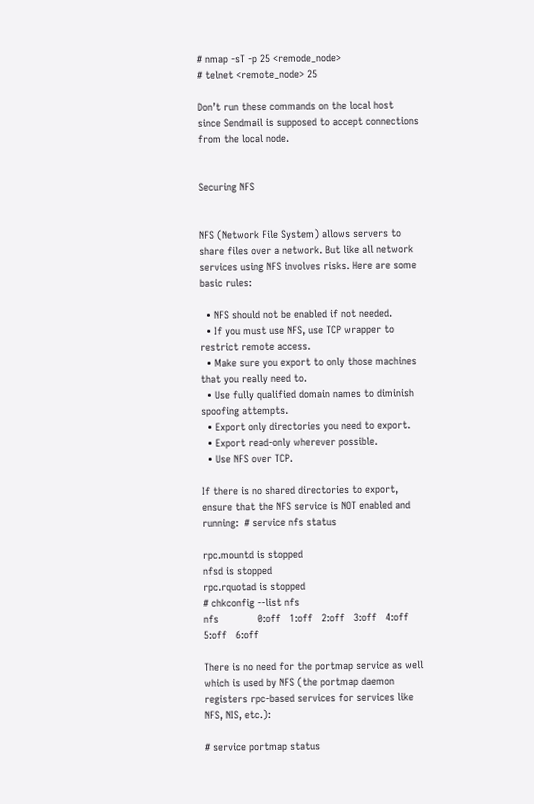# nmap -sT -p 25 <remode_node>
# telnet <remote_node> 25

Don’t run these commands on the local host since Sendmail is supposed to accept connections from the local node.


Securing NFS


NFS (Network File System) allows servers to share files over a network. But like all network services using NFS involves risks. Here are some basic rules:

  • NFS should not be enabled if not needed.
  • If you must use NFS, use TCP wrapper to restrict remote access.
  • Make sure you export to only those machines that you really need to.
  • Use fully qualified domain names to diminish spoofing attempts.
  • Export only directories you need to export.
  • Export read-only wherever possible.
  • Use NFS over TCP.

If there is no shared directories to export, ensure that the NFS service is NOT enabled and running:  # service nfs status

rpc.mountd is stopped
nfsd is stopped
rpc.rquotad is stopped
# chkconfig --list nfs
nfs             0:off   1:off   2:off   3:off   4:off   5:off   6:off

There is no need for the portmap service as well which is used by NFS (the portmap daemon registers rpc-based services for services like NFS, NIS, etc.):

# service portmap status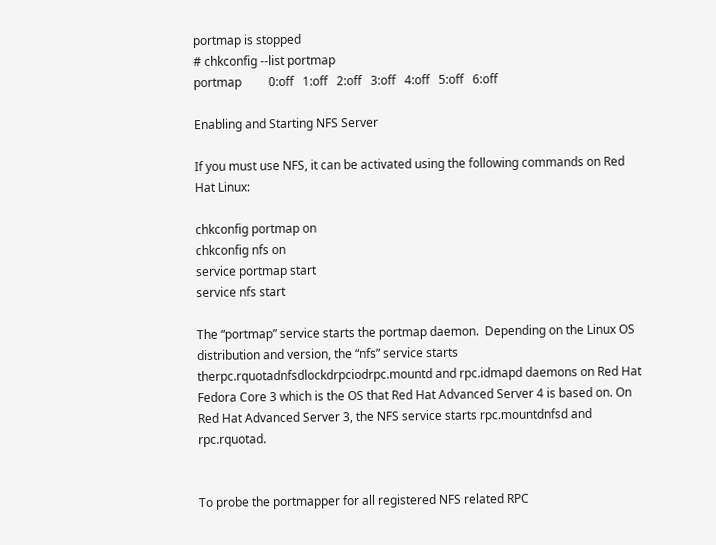portmap is stopped
# chkconfig --list portmap
portmap         0:off   1:off   2:off   3:off   4:off   5:off   6:off

Enabling and Starting NFS Server

If you must use NFS, it can be activated using the following commands on Red Hat Linux:

chkconfig portmap on
chkconfig nfs on
service portmap start
service nfs start

The “portmap” service starts the portmap daemon.  Depending on the Linux OS distribution and version, the “nfs” service starts therpc.rquotadnfsdlockdrpciodrpc.mountd and rpc.idmapd daemons on Red Hat Fedora Core 3 which is the OS that Red Hat Advanced Server 4 is based on. On Red Hat Advanced Server 3, the NFS service starts rpc.mountdnfsd and rpc.rquotad.


To probe the portmapper for all registered NFS related RPC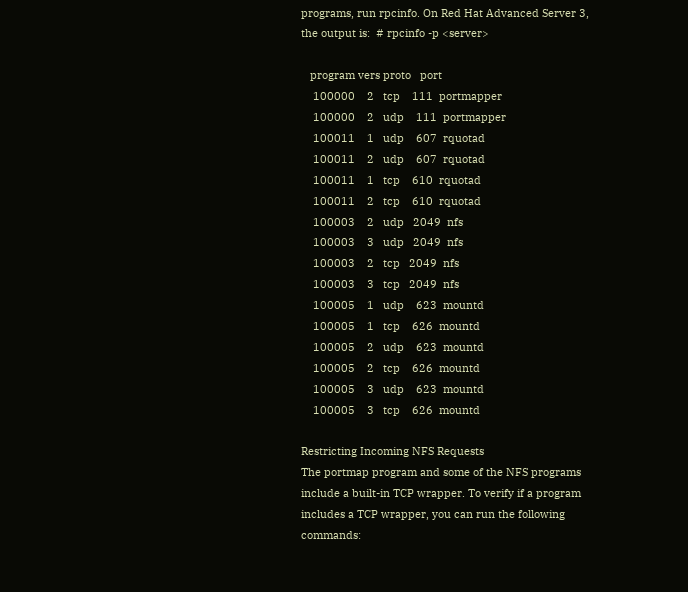programs, run rpcinfo. On Red Hat Advanced Server 3, the output is:  # rpcinfo -p <server>

   program vers proto   port
    100000    2   tcp    111  portmapper
    100000    2   udp    111  portmapper
    100011    1   udp    607  rquotad
    100011    2   udp    607  rquotad
    100011    1   tcp    610  rquotad
    100011    2   tcp    610  rquotad
    100003    2   udp   2049  nfs
    100003    3   udp   2049  nfs
    100003    2   tcp   2049  nfs
    100003    3   tcp   2049  nfs
    100005    1   udp    623  mountd
    100005    1   tcp    626  mountd
    100005    2   udp    623  mountd
    100005    2   tcp    626  mountd
    100005    3   udp    623  mountd
    100005    3   tcp    626  mountd

Restricting Incoming NFS Requests
The portmap program and some of the NFS programs include a built-in TCP wrapper. To verify if a program includes a TCP wrapper, you can run the following commands: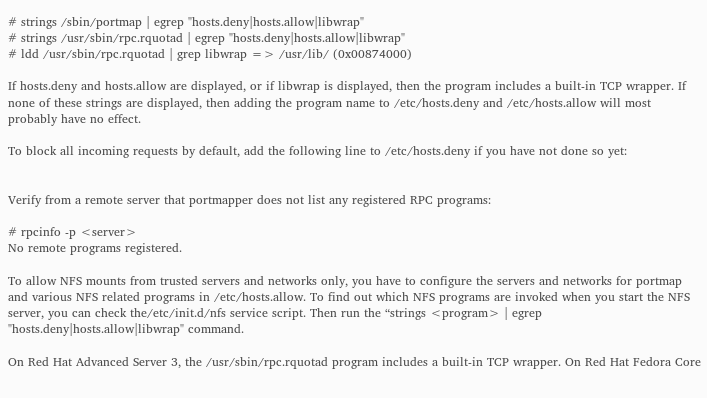# strings /sbin/portmap | egrep "hosts.deny|hosts.allow|libwrap"
# strings /usr/sbin/rpc.rquotad | egrep "hosts.deny|hosts.allow|libwrap"
# ldd /usr/sbin/rpc.rquotad | grep libwrap => /usr/lib/ (0x00874000)

If hosts.deny and hosts.allow are displayed, or if libwrap is displayed, then the program includes a built-in TCP wrapper. If none of these strings are displayed, then adding the program name to /etc/hosts.deny and /etc/hosts.allow will most probably have no effect.

To block all incoming requests by default, add the following line to /etc/hosts.deny if you have not done so yet:


Verify from a remote server that portmapper does not list any registered RPC programs:

# rpcinfo -p <server>
No remote programs registered.

To allow NFS mounts from trusted servers and networks only, you have to configure the servers and networks for portmap and various NFS related programs in /etc/hosts.allow. To find out which NFS programs are invoked when you start the NFS server, you can check the/etc/init.d/nfs service script. Then run the “strings <program> | egrep "hosts.deny|hosts.allow|libwrap" command.

On Red Hat Advanced Server 3, the /usr/sbin/rpc.rquotad program includes a built-in TCP wrapper. On Red Hat Fedora Core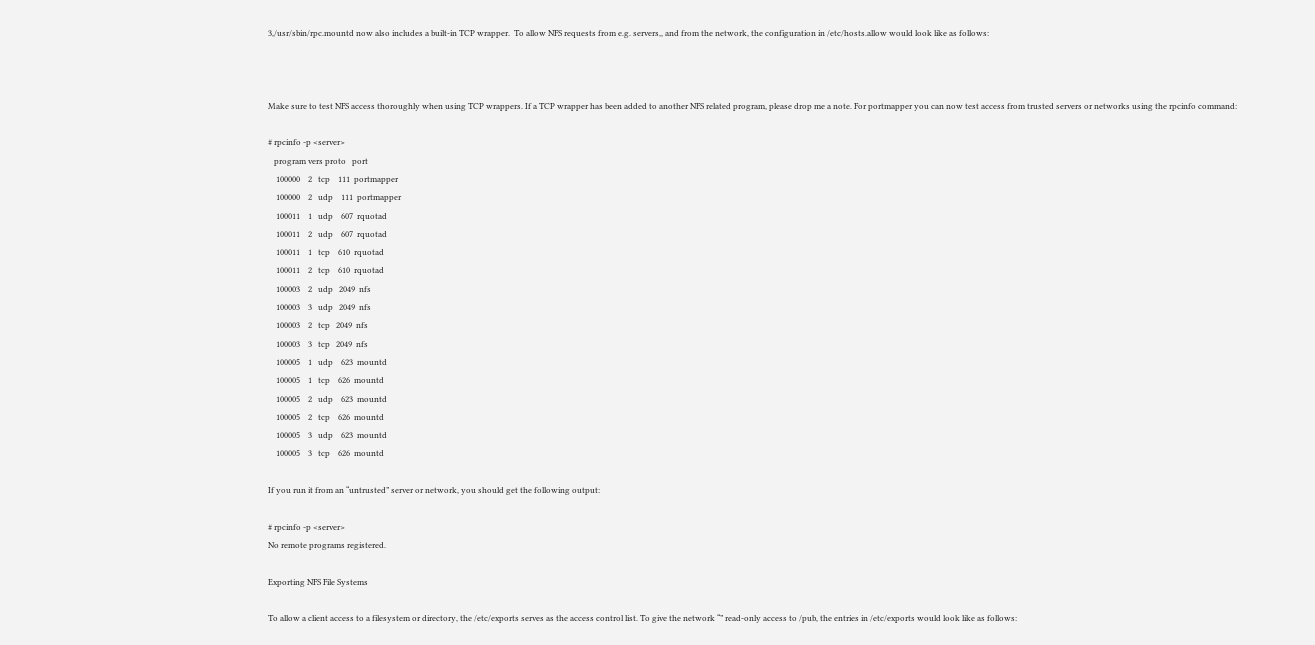3,/usr/sbin/rpc.mountd now also includes a built-in TCP wrapper.  To allow NFS requests from e.g. servers,, and from the network, the configuration in /etc/hosts.allow would look like as follows:



Make sure to test NFS access thoroughly when using TCP wrappers. If a TCP wrapper has been added to another NFS related program, please drop me a note. For portmapper you can now test access from trusted servers or networks using the rpcinfo command:

# rpcinfo -p <server>
   program vers proto   port
    100000    2   tcp    111  portmapper
    100000    2   udp    111  portmapper
    100011    1   udp    607  rquotad
    100011    2   udp    607  rquotad
    100011    1   tcp    610  rquotad
    100011    2   tcp    610  rquotad
    100003    2   udp   2049  nfs
    100003    3   udp   2049  nfs
    100003    2   tcp   2049  nfs
    100003    3   tcp   2049  nfs
    100005    1   udp    623  mountd
    100005    1   tcp    626  mountd
    100005    2   udp    623  mountd
    100005    2   tcp    626  mountd
    100005    3   udp    623  mountd
    100005    3   tcp    626  mountd

If you run it from an “untrusted” server or network, you should get the following output:

# rpcinfo -p <server>
No remote programs registered.

Exporting NFS File Systems

To allow a client access to a filesystem or directory, the /etc/exports serves as the access control list. To give the network “” read-only access to /pub, the entries in /etc/exports would look like as follows: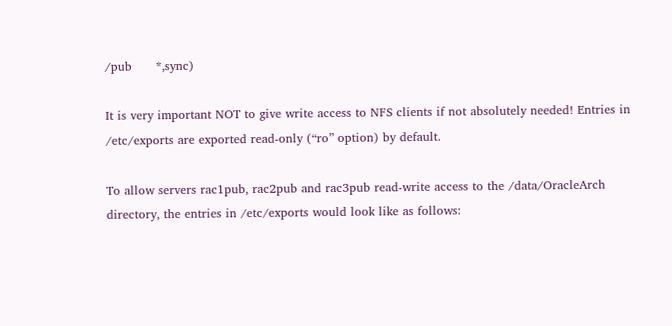/pub      *,sync)

It is very important NOT to give write access to NFS clients if not absolutely needed! Entries in /etc/exports are exported read-only (“ro” option) by default.

To allow servers rac1pub, rac2pub and rac3pub read-write access to the /data/OracleArch directory, the entries in /etc/exports would look like as follows: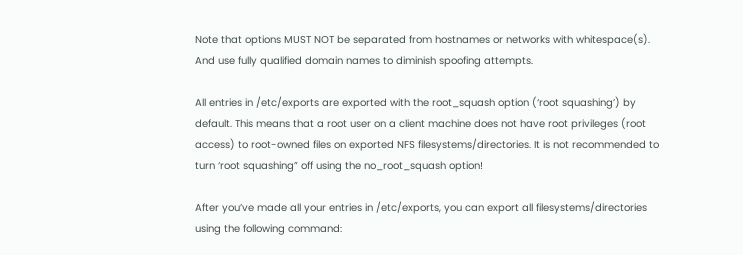Note that options MUST NOT be separated from hostnames or networks with whitespace(s).
And use fully qualified domain names to diminish spoofing attempts.

All entries in /etc/exports are exported with the root_squash option (‘root squashing’) by default. This means that a root user on a client machine does not have root privileges (root access) to root-owned files on exported NFS filesystems/directories. It is not recommended to turn ‘root squashing” off using the no_root_squash option!

After you’ve made all your entries in /etc/exports, you can export all filesystems/directories using the following command: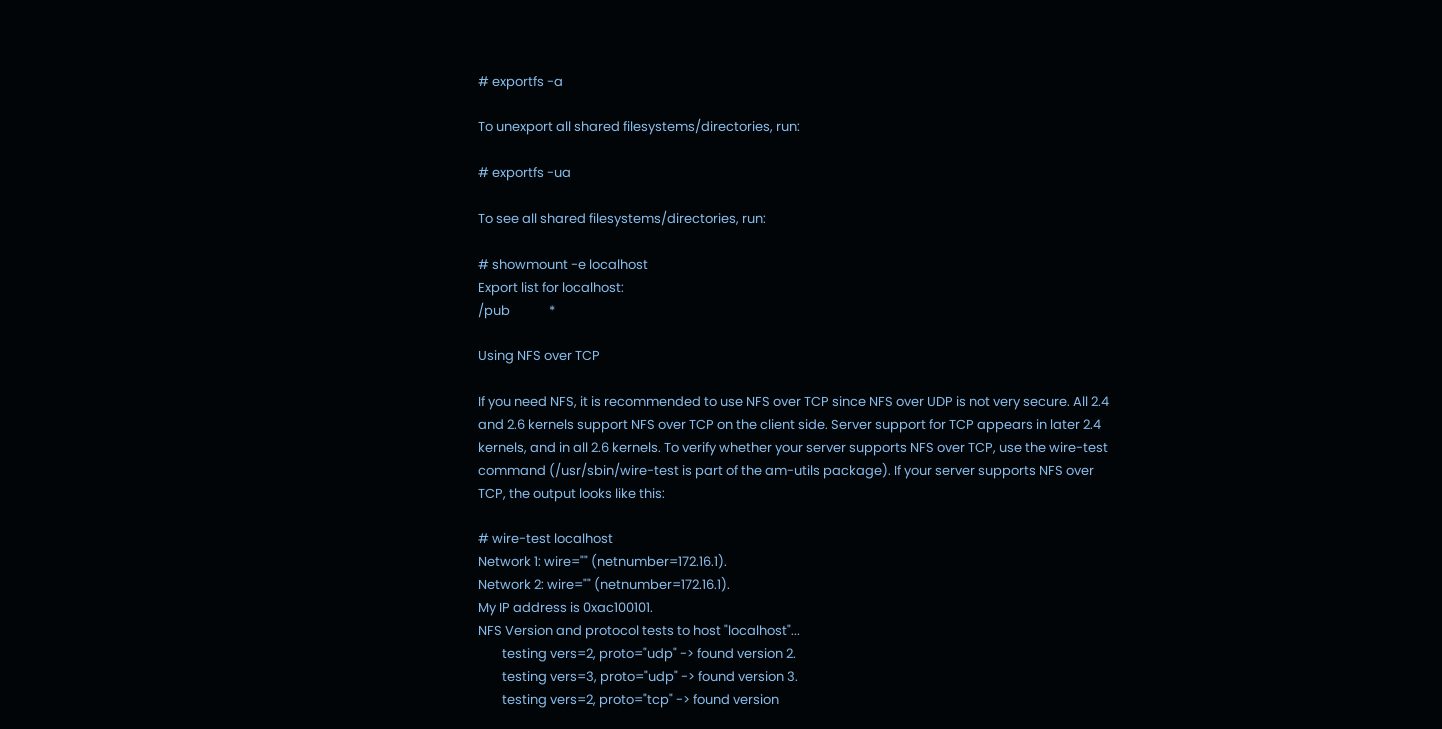# exportfs -a

To unexport all shared filesystems/directories, run:

# exportfs -ua

To see all shared filesystems/directories, run:

# showmount -e localhost
Export list for localhost:
/pub             *

Using NFS over TCP

If you need NFS, it is recommended to use NFS over TCP since NFS over UDP is not very secure. All 2.4 and 2.6 kernels support NFS over TCP on the client side. Server support for TCP appears in later 2.4 kernels, and in all 2.6 kernels. To verify whether your server supports NFS over TCP, use the wire-test command (/usr/sbin/wire-test is part of the am-utils package). If your server supports NFS over TCP, the output looks like this:

# wire-test localhost
Network 1: wire="" (netnumber=172.16.1).
Network 2: wire="" (netnumber=172.16.1).
My IP address is 0xac100101.
NFS Version and protocol tests to host "localhost"...
        testing vers=2, proto="udp" -> found version 2.
        testing vers=3, proto="udp" -> found version 3.
        testing vers=2, proto="tcp" -> found version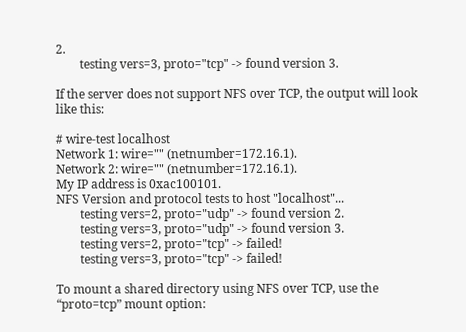2.
        testing vers=3, proto="tcp" -> found version 3.

If the server does not support NFS over TCP, the output will look like this:

# wire-test localhost
Network 1: wire="" (netnumber=172.16.1).
Network 2: wire="" (netnumber=172.16.1).
My IP address is 0xac100101.
NFS Version and protocol tests to host "localhost"...
        testing vers=2, proto="udp" -> found version 2.
        testing vers=3, proto="udp" -> found version 3.
        testing vers=2, proto="tcp" -> failed!
        testing vers=3, proto="tcp" -> failed!

To mount a shared directory using NFS over TCP, use the “proto=tcp” mount option: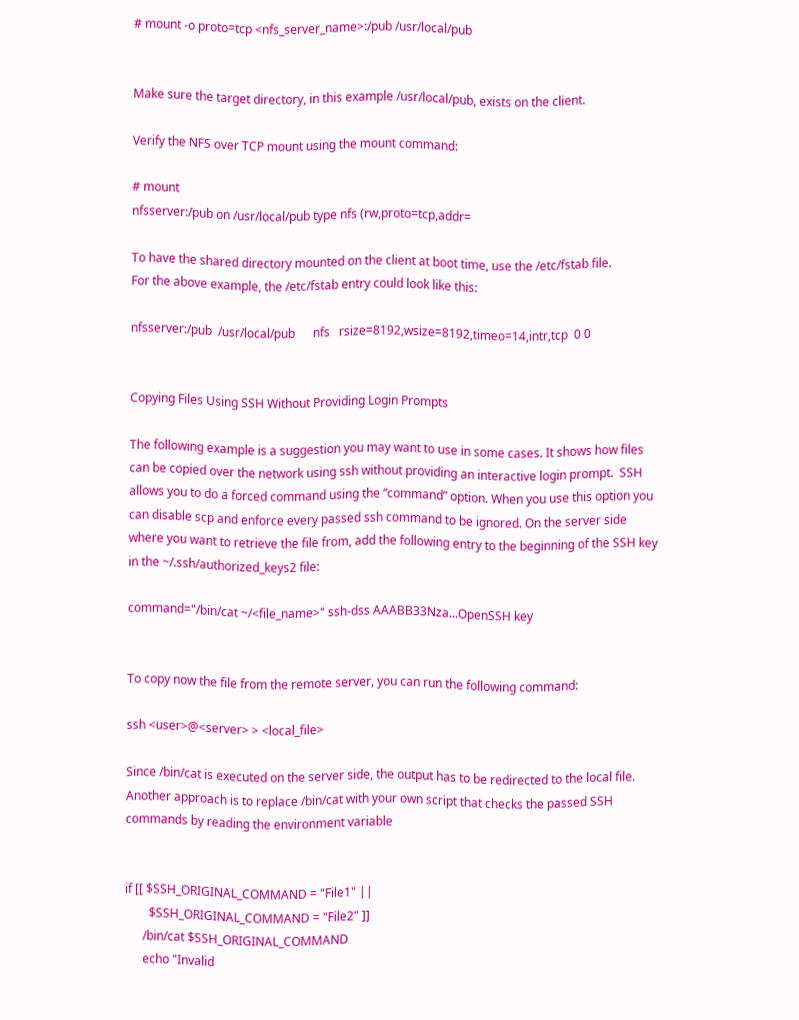# mount -o proto=tcp <nfs_server_name>:/pub /usr/local/pub


Make sure the target directory, in this example /usr/local/pub, exists on the client.

Verify the NFS over TCP mount using the mount command:

# mount
nfsserver:/pub on /usr/local/pub type nfs (rw,proto=tcp,addr=

To have the shared directory mounted on the client at boot time, use the /etc/fstab file.
For the above example, the /etc/fstab entry could look like this:

nfsserver:/pub  /usr/local/pub      nfs   rsize=8192,wsize=8192,timeo=14,intr,tcp  0 0


Copying Files Using SSH Without Providing Login Prompts

The following example is a suggestion you may want to use in some cases. It shows how files can be copied over the network using ssh without providing an interactive login prompt.  SSH allows you to do a forced command using the “command” option. When you use this option you can disable scp and enforce every passed ssh command to be ignored. On the server side where you want to retrieve the file from, add the following entry to the beginning of the SSH key in the ~/.ssh/authorized_keys2 file:

command="/bin/cat ~/<file_name>" ssh-dss AAABB33Nza...OpenSSH key


To copy now the file from the remote server, you can run the following command:

ssh <user>@<server> > <local_file>

Since /bin/cat is executed on the server side, the output has to be redirected to the local file. Another approach is to replace /bin/cat with your own script that checks the passed SSH commands by reading the environment variable


if [[ $SSH_ORIGINAL_COMMAND = "File1" ||
        $SSH_ORIGINAL_COMMAND = "File2" ]]
      /bin/cat $SSH_ORIGINAL_COMMAND
      echo "Invalid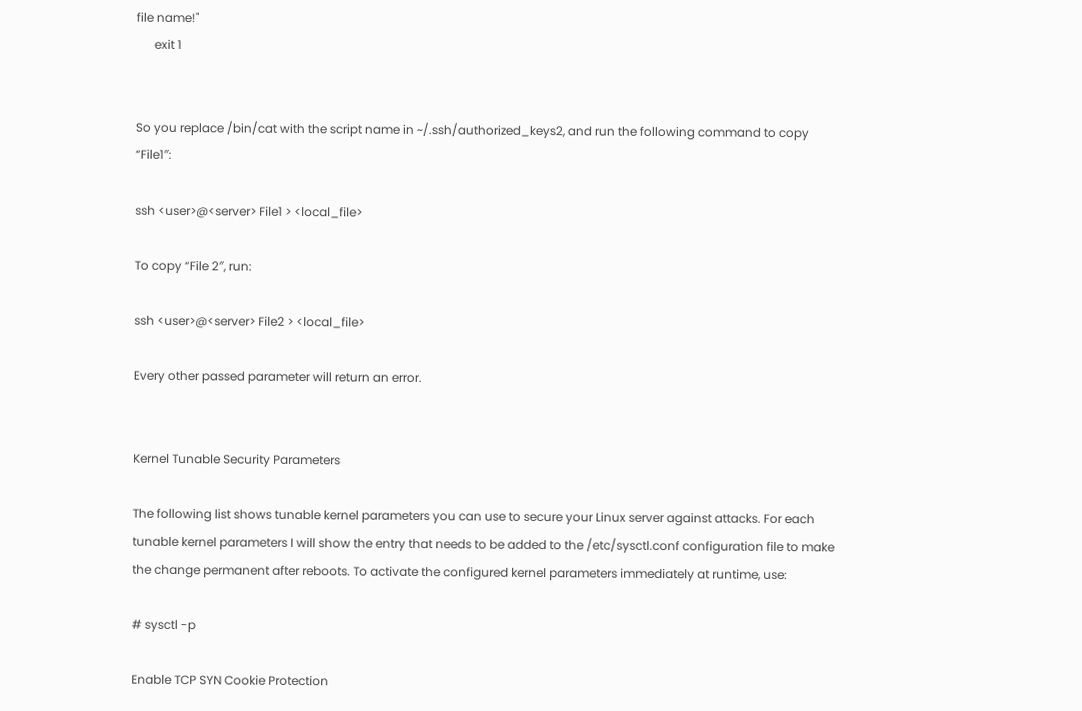file name!"
      exit 1


So you replace /bin/cat with the script name in ~/.ssh/authorized_keys2, and run the following command to copy “File1″:

ssh <user>@<server> File1 > <local_file>

To copy “File 2″, run:

ssh <user>@<server> File2 > <local_file>

Every other passed parameter will return an error.


Kernel Tunable Security Parameters

The following list shows tunable kernel parameters you can use to secure your Linux server against attacks. For each tunable kernel parameters I will show the entry that needs to be added to the /etc/sysctl.conf configuration file to make the change permanent after reboots. To activate the configured kernel parameters immediately at runtime, use:

# sysctl -p

Enable TCP SYN Cookie Protection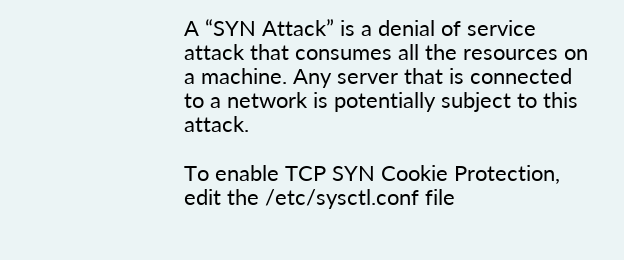A “SYN Attack” is a denial of service attack that consumes all the resources on a machine. Any server that is connected to a network is potentially subject to this attack.

To enable TCP SYN Cookie Protection, edit the /etc/sysctl.conf file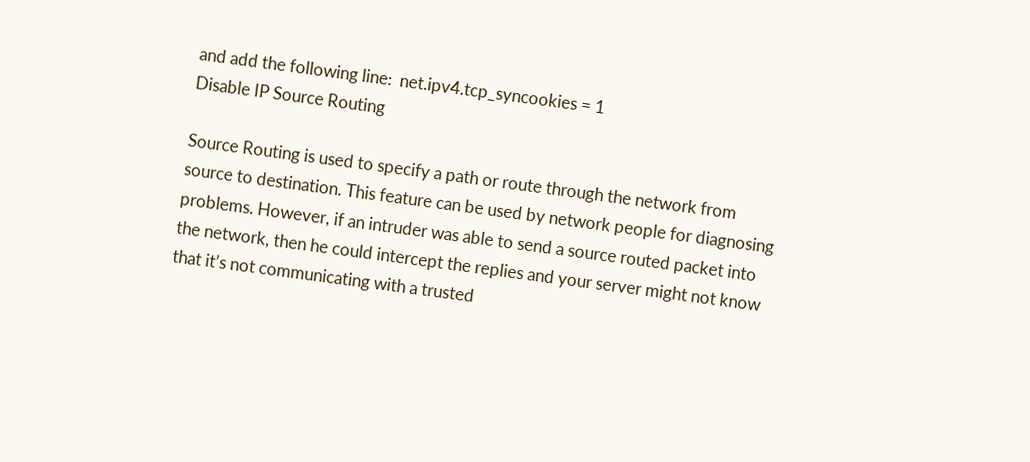and add the following line:  net.ipv4.tcp_syncookies = 1
Disable IP Source Routing

Source Routing is used to specify a path or route through the network from source to destination. This feature can be used by network people for diagnosing problems. However, if an intruder was able to send a source routed packet into the network, then he could intercept the replies and your server might not know that it’s not communicating with a trusted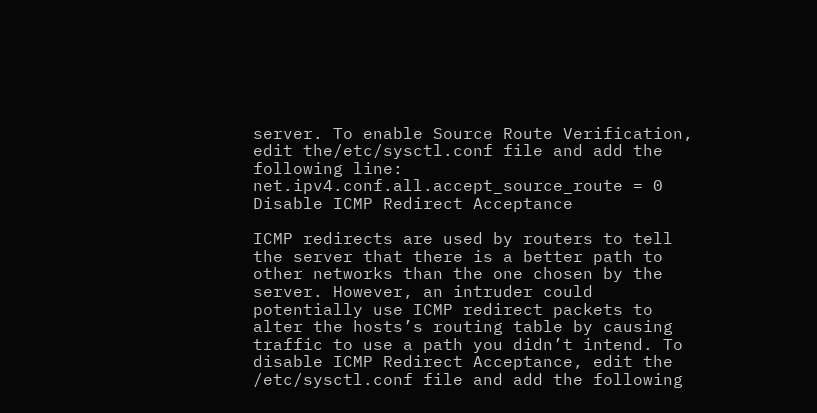server. To enable Source Route Verification, edit the/etc/sysctl.conf file and add the following line:  net.ipv4.conf.all.accept_source_route = 0
Disable ICMP Redirect Acceptance

ICMP redirects are used by routers to tell the server that there is a better path to other networks than the one chosen by the server. However, an intruder could potentially use ICMP redirect packets to alter the hosts’s routing table by causing traffic to use a path you didn’t intend. To disable ICMP Redirect Acceptance, edit the /etc/sysctl.conf file and add the following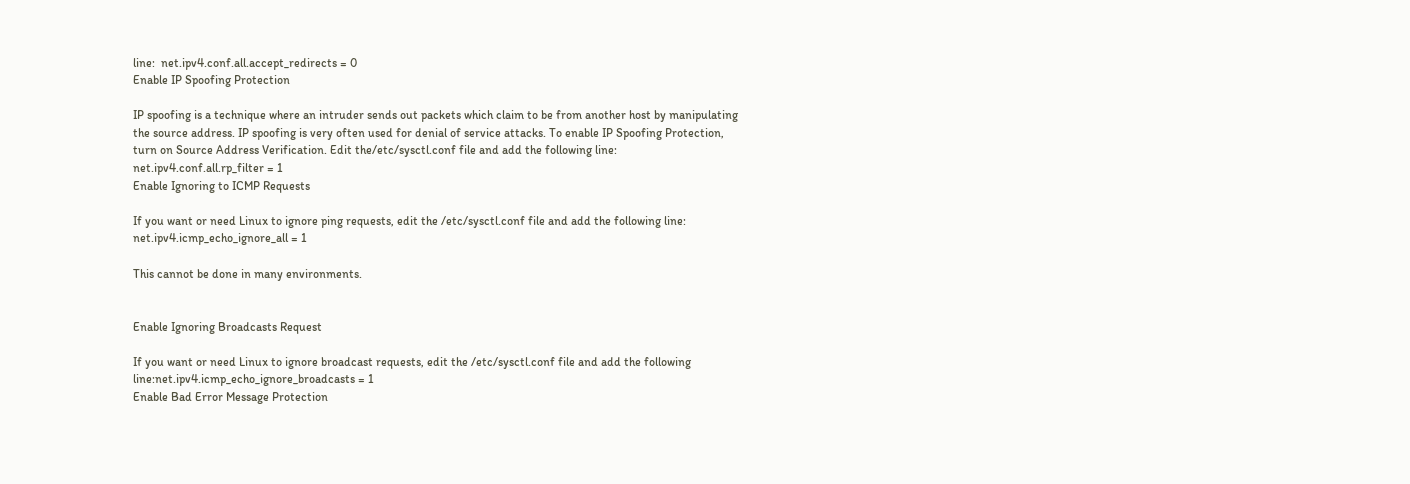line:  net.ipv4.conf.all.accept_redirects = 0
Enable IP Spoofing Protection

IP spoofing is a technique where an intruder sends out packets which claim to be from another host by manipulating the source address. IP spoofing is very often used for denial of service attacks. To enable IP Spoofing Protection, turn on Source Address Verification. Edit the/etc/sysctl.conf file and add the following line: net.ipv4.conf.all.rp_filter = 1
Enable Ignoring to ICMP Requests

If you want or need Linux to ignore ping requests, edit the /etc/sysctl.conf file and add the following line: net.ipv4.icmp_echo_ignore_all = 1

This cannot be done in many environments.


Enable Ignoring Broadcasts Request

If you want or need Linux to ignore broadcast requests, edit the /etc/sysctl.conf file and add the following line:net.ipv4.icmp_echo_ignore_broadcasts = 1
Enable Bad Error Message Protection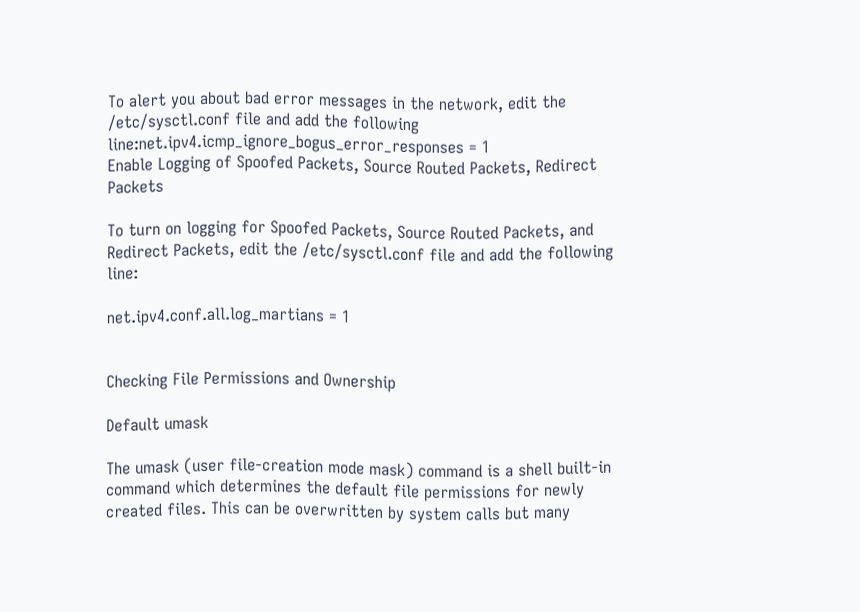To alert you about bad error messages in the network, edit the /etc/sysctl.conf file and add the following line:net.ipv4.icmp_ignore_bogus_error_responses = 1
Enable Logging of Spoofed Packets, Source Routed Packets, Redirect Packets

To turn on logging for Spoofed Packets, Source Routed Packets, and Redirect Packets, edit the /etc/sysctl.conf file and add the following line:

net.ipv4.conf.all.log_martians = 1


Checking File Permissions and Ownership

Default umask

The umask (user file-creation mode mask) command is a shell built-in command which determines the default file permissions for newly created files. This can be overwritten by system calls but many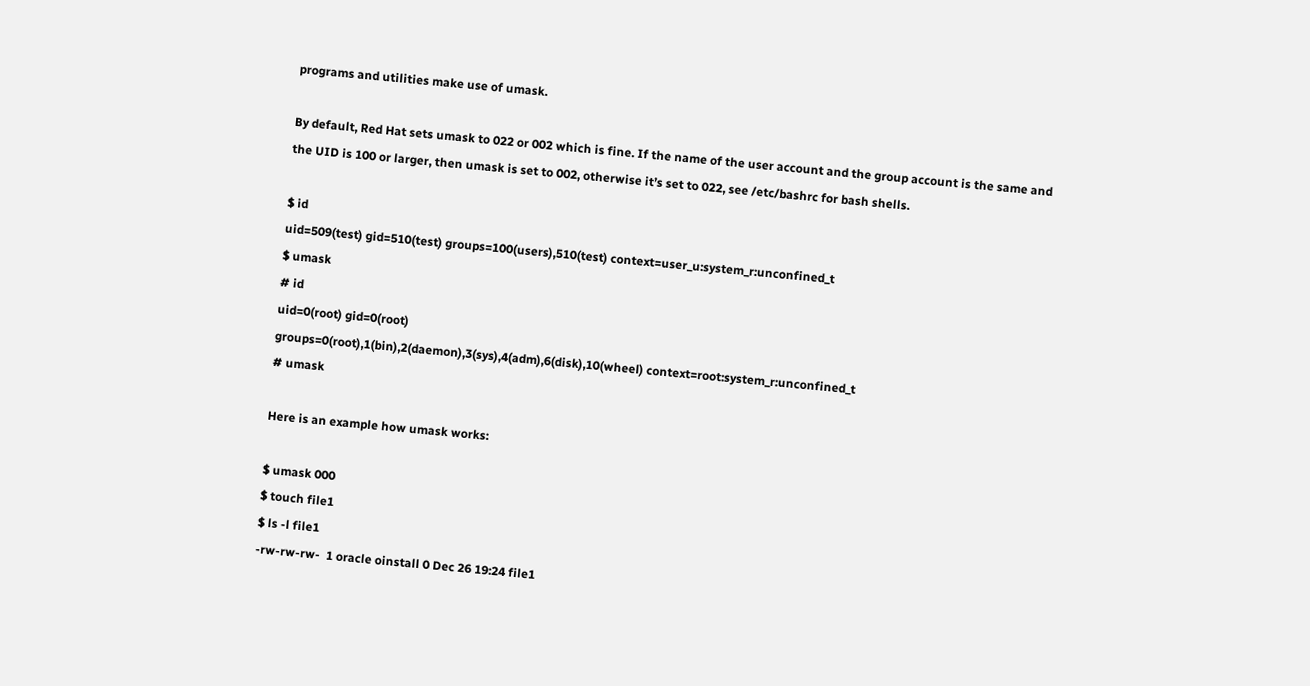programs and utilities make use of umask.

By default, Red Hat sets umask to 022 or 002 which is fine. If the name of the user account and the group account is the same and the UID is 100 or larger, then umask is set to 002, otherwise it’s set to 022, see /etc/bashrc for bash shells.

$ id
uid=509(test) gid=510(test) groups=100(users),510(test) context=user_u:system_r:unconfined_t
$ umask
# id
uid=0(root) gid=0(root)
groups=0(root),1(bin),2(daemon),3(sys),4(adm),6(disk),10(wheel) context=root:system_r:unconfined_t
# umask

Here is an example how umask works:

$ umask 000
$ touch file1
$ ls -l file1
-rw-rw-rw-  1 oracle oinstall 0 Dec 26 19:24 file1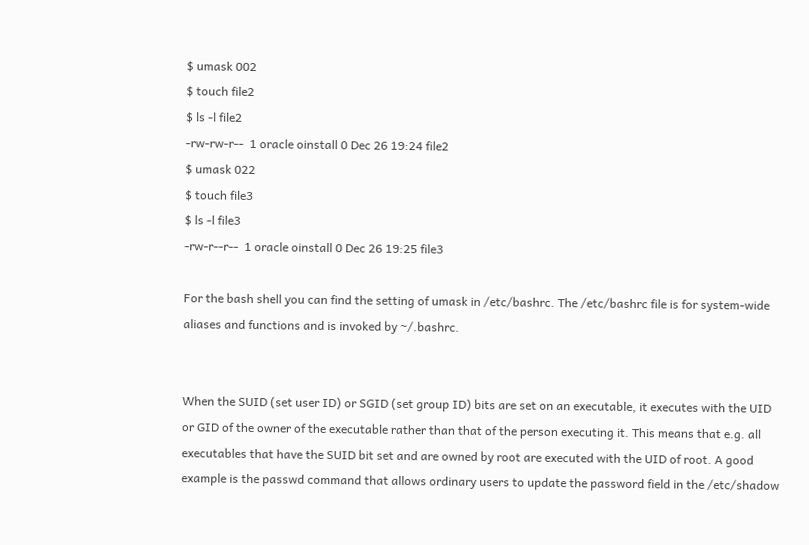$ umask 002
$ touch file2
$ ls -l file2
-rw-rw-r--  1 oracle oinstall 0 Dec 26 19:24 file2
$ umask 022
$ touch file3
$ ls -l file3
-rw-r--r--  1 oracle oinstall 0 Dec 26 19:25 file3

For the bash shell you can find the setting of umask in /etc/bashrc. The /etc/bashrc file is for system-wide aliases and functions and is invoked by ~/.bashrc.


When the SUID (set user ID) or SGID (set group ID) bits are set on an executable, it executes with the UID or GID of the owner of the executable rather than that of the person executing it. This means that e.g. all executables that have the SUID bit set and are owned by root are executed with the UID of root. A good example is the passwd command that allows ordinary users to update the password field in the /etc/shadow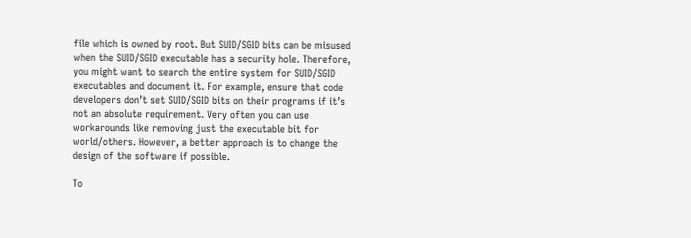file which is owned by root. But SUID/SGID bits can be misused when the SUID/SGID executable has a security hole. Therefore, you might want to search the entire system for SUID/SGID executables and document it. For example, ensure that code developers don’t set SUID/SGID bits on their programs if it’s not an absolute requirement. Very often you can use workarounds like removing just the executable bit for world/others. However, a better approach is to change the design of the software if possible.

To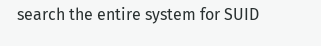search the entire system for SUID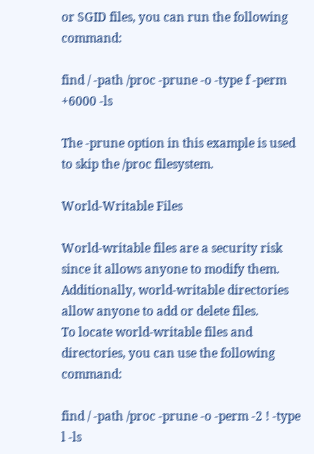or SGID files, you can run the following command:

find / -path /proc -prune -o -type f -perm +6000 -ls

The -prune option in this example is used to skip the /proc filesystem.

World-Writable Files

World-writable files are a security risk since it allows anyone to modify them. Additionally, world-writable directories allow anyone to add or delete files.
To locate world-writable files and directories, you can use the following command:

find / -path /proc -prune -o -perm -2 ! -type l -ls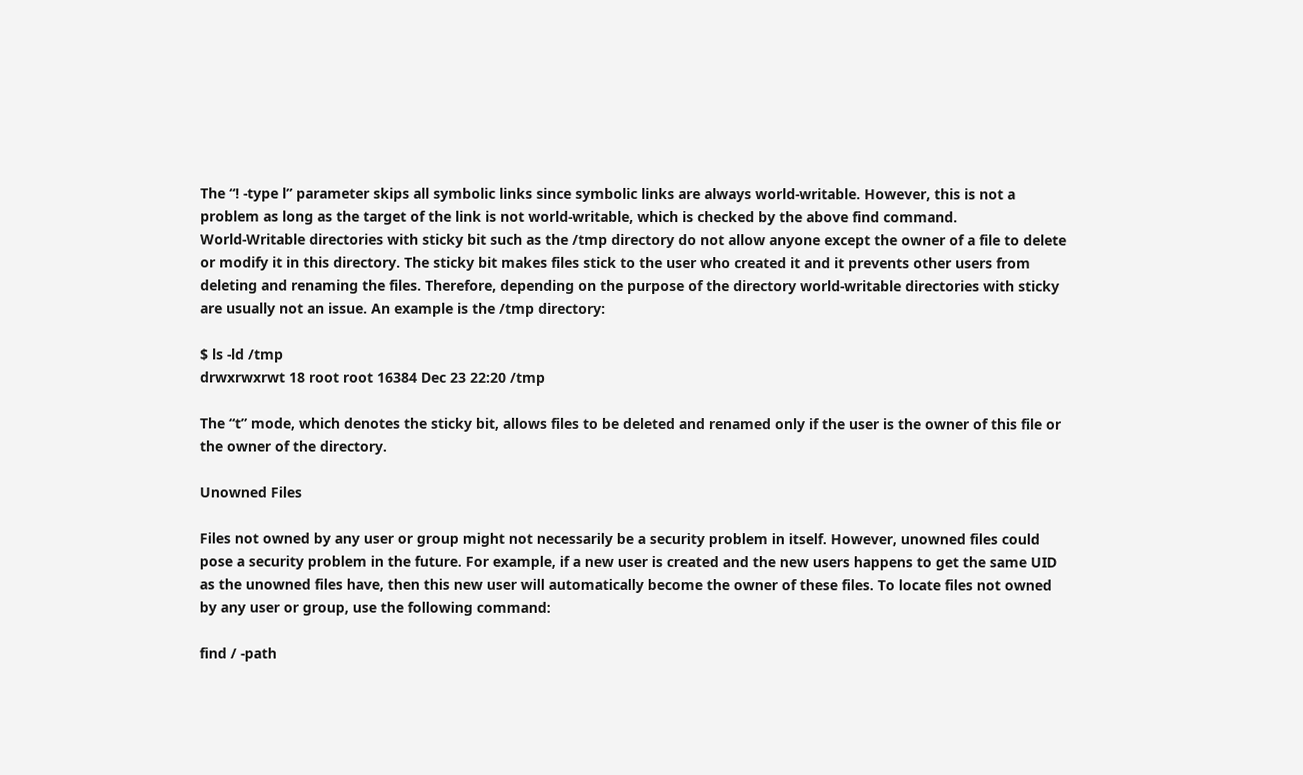The “! -type l” parameter skips all symbolic links since symbolic links are always world-writable. However, this is not a problem as long as the target of the link is not world-writable, which is checked by the above find command.
World-Writable directories with sticky bit such as the /tmp directory do not allow anyone except the owner of a file to delete or modify it in this directory. The sticky bit makes files stick to the user who created it and it prevents other users from deleting and renaming the files. Therefore, depending on the purpose of the directory world-writable directories with sticky are usually not an issue. An example is the /tmp directory:

$ ls -ld /tmp
drwxrwxrwt 18 root root 16384 Dec 23 22:20 /tmp

The “t” mode, which denotes the sticky bit, allows files to be deleted and renamed only if the user is the owner of this file or the owner of the directory.

Unowned Files

Files not owned by any user or group might not necessarily be a security problem in itself. However, unowned files could pose a security problem in the future. For example, if a new user is created and the new users happens to get the same UID as the unowned files have, then this new user will automatically become the owner of these files. To locate files not owned by any user or group, use the following command:

find / -path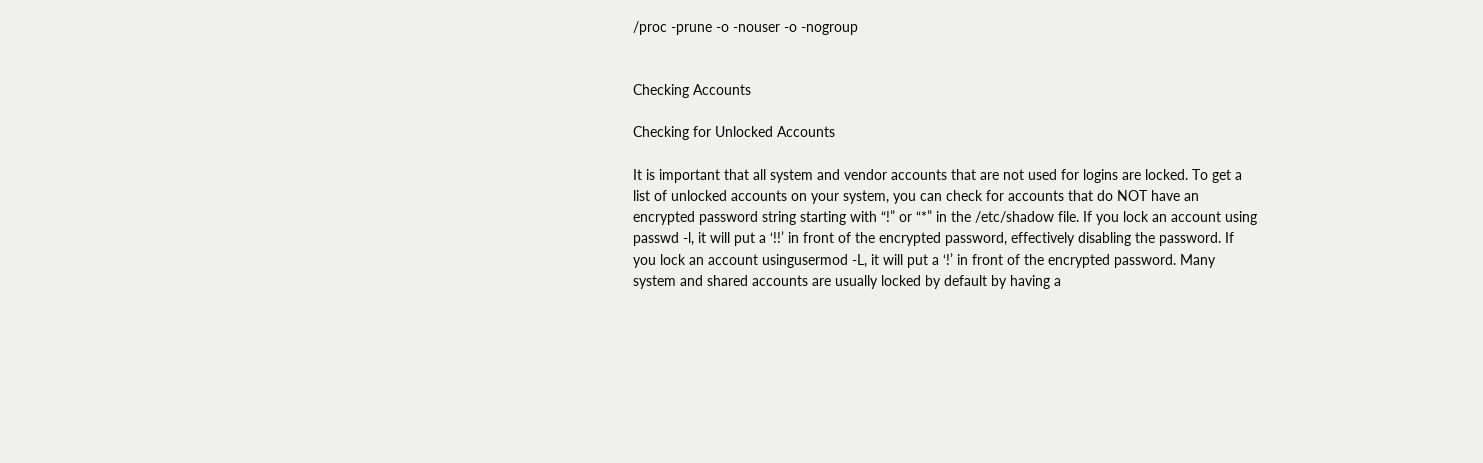/proc -prune -o -nouser -o -nogroup


Checking Accounts

Checking for Unlocked Accounts

It is important that all system and vendor accounts that are not used for logins are locked. To get a list of unlocked accounts on your system, you can check for accounts that do NOT have an encrypted password string starting with “!” or “*” in the /etc/shadow file. If you lock an account using passwd -l, it will put a ‘!!’ in front of the encrypted password, effectively disabling the password. If you lock an account usingusermod -L, it will put a ‘!’ in front of the encrypted password. Many system and shared accounts are usually locked by default by having a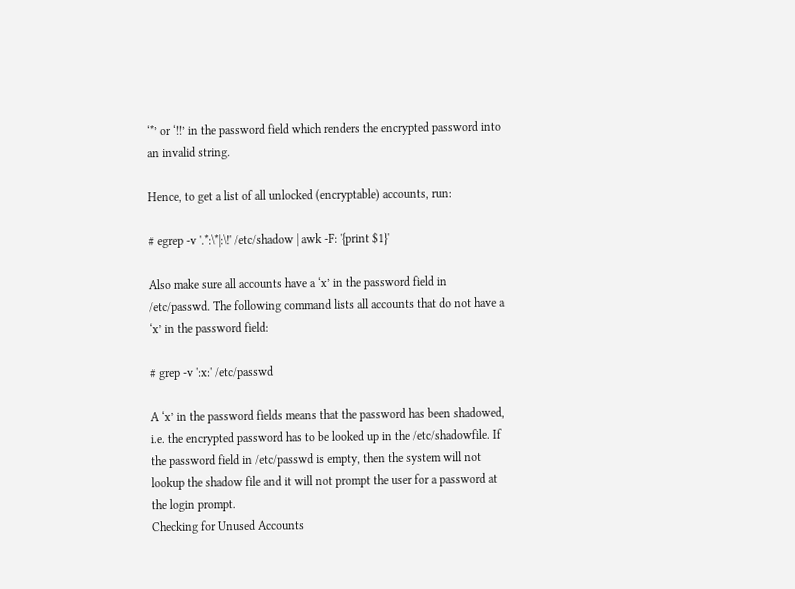‘*’ or ‘!!’ in the password field which renders the encrypted password into an invalid string.

Hence, to get a list of all unlocked (encryptable) accounts, run:

# egrep -v '.*:\*|:\!' /etc/shadow | awk -F: '{print $1}'

Also make sure all accounts have a ‘x’ in the password field in /etc/passwd. The following command lists all accounts that do not have a ‘x’ in the password field:

# grep -v ':x:' /etc/passwd

A ‘x’ in the password fields means that the password has been shadowed, i.e. the encrypted password has to be looked up in the /etc/shadowfile. If the password field in /etc/passwd is empty, then the system will not lookup the shadow file and it will not prompt the user for a password at the login prompt.
Checking for Unused Accounts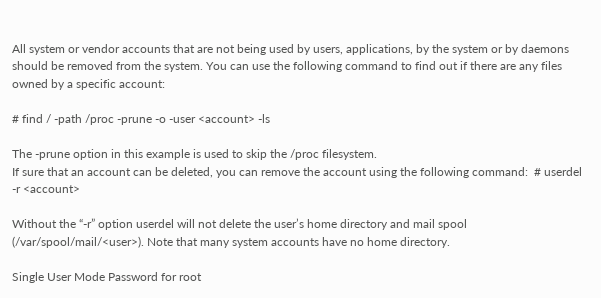All system or vendor accounts that are not being used by users, applications, by the system or by daemons should be removed from the system. You can use the following command to find out if there are any files owned by a specific account:

# find / -path /proc -prune -o -user <account> -ls

The -prune option in this example is used to skip the /proc filesystem.
If sure that an account can be deleted, you can remove the account using the following command:  # userdel -r <account>

Without the “-r” option userdel will not delete the user’s home directory and mail spool (/var/spool/mail/<user>). Note that many system accounts have no home directory.

Single User Mode Password for root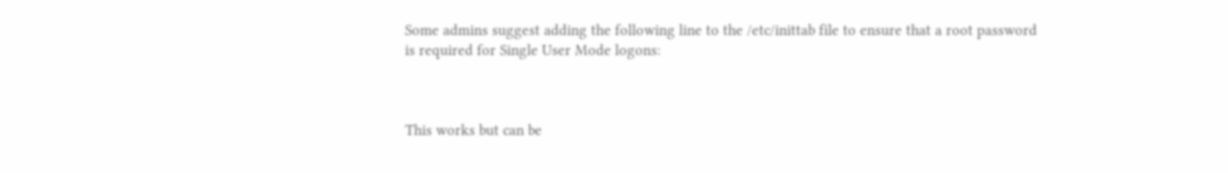Some admins suggest adding the following line to the /etc/inittab file to ensure that a root password is required for Single User Mode logons:



This works but can be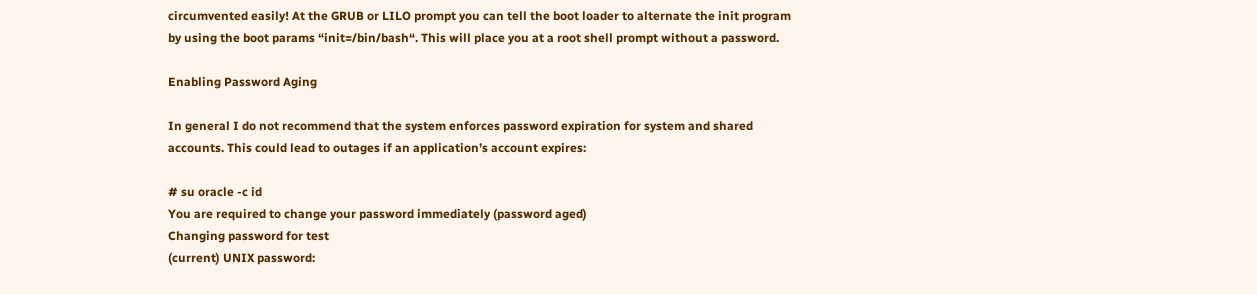circumvented easily! At the GRUB or LILO prompt you can tell the boot loader to alternate the init program by using the boot params “init=/bin/bash“. This will place you at a root shell prompt without a password.

Enabling Password Aging

In general I do not recommend that the system enforces password expiration for system and shared accounts. This could lead to outages if an application’s account expires:

# su oracle -c id
You are required to change your password immediately (password aged)
Changing password for test
(current) UNIX password: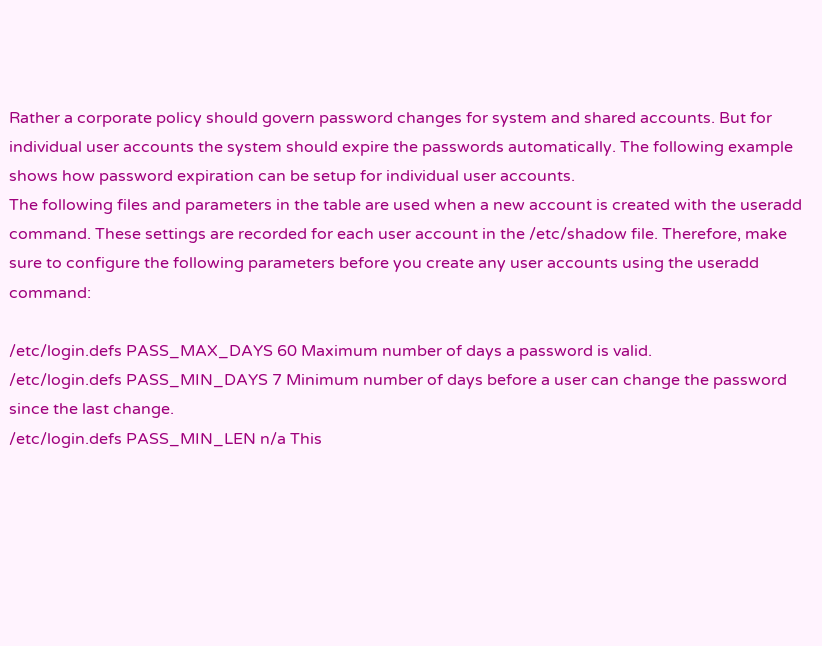Rather a corporate policy should govern password changes for system and shared accounts. But for individual user accounts the system should expire the passwords automatically. The following example shows how password expiration can be setup for individual user accounts.
The following files and parameters in the table are used when a new account is created with the useradd command. These settings are recorded for each user account in the /etc/shadow file. Therefore, make sure to configure the following parameters before you create any user accounts using the useradd command:

/etc/login.defs PASS_MAX_DAYS 60 Maximum number of days a password is valid.
/etc/login.defs PASS_MIN_DAYS 7 Minimum number of days before a user can change the password since the last change.
/etc/login.defs PASS_MIN_LEN n/a This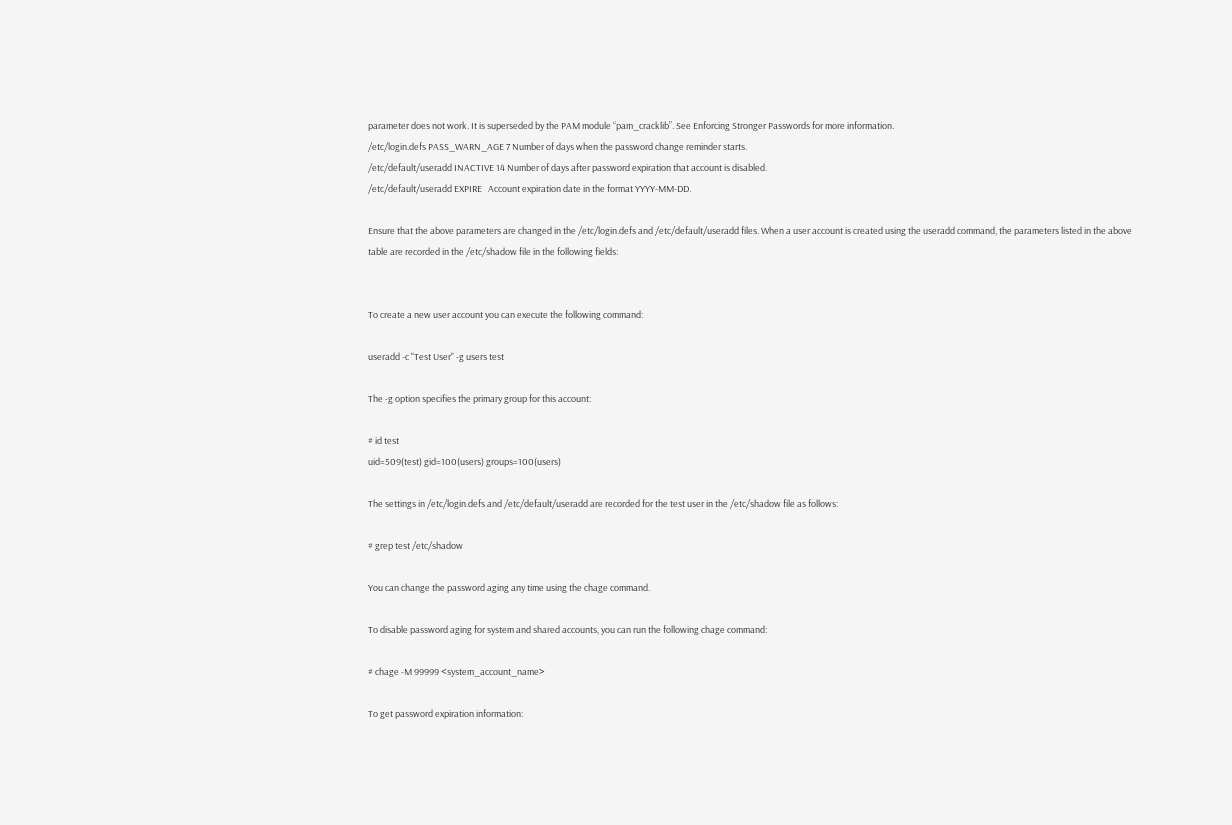parameter does not work. It is superseded by the PAM module “pam_cracklib”. See Enforcing Stronger Passwords for more information.
/etc/login.defs PASS_WARN_AGE 7 Number of days when the password change reminder starts.
/etc/default/useradd INACTIVE 14 Number of days after password expiration that account is disabled.
/etc/default/useradd EXPIRE   Account expiration date in the format YYYY-MM-DD.

Ensure that the above parameters are changed in the /etc/login.defs and /etc/default/useradd files. When a user account is created using the useradd command, the parameters listed in the above table are recorded in the /etc/shadow file in the following fields:


To create a new user account you can execute the following command:

useradd -c "Test User" -g users test

The -g option specifies the primary group for this account:

# id test
uid=509(test) gid=100(users) groups=100(users)

The settings in /etc/login.defs and /etc/default/useradd are recorded for the test user in the /etc/shadow file as follows:

# grep test /etc/shadow

You can change the password aging any time using the chage command.

To disable password aging for system and shared accounts, you can run the following chage command:

# chage -M 99999 <system_account_name>

To get password expiration information: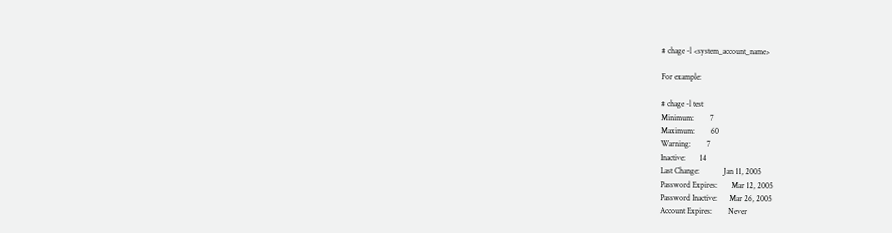# chage -l <system_account_name>

For example:

# chage -l test
Minimum:        7
Maximum:        60
Warning:        7
Inactive:       14
Last Change:            Jan 11, 2005
Password Expires:       Mar 12, 2005
Password Inactive:      Mar 26, 2005
Account Expires:        Never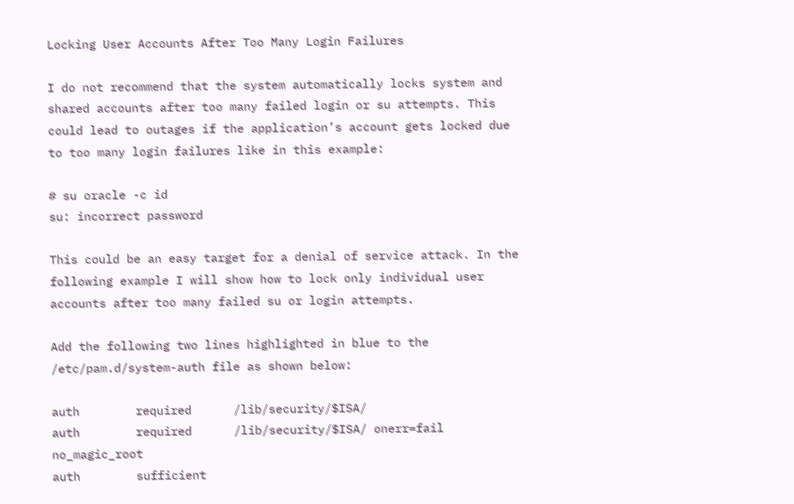Locking User Accounts After Too Many Login Failures

I do not recommend that the system automatically locks system and shared accounts after too many failed login or su attempts. This could lead to outages if the application’s account gets locked due to too many login failures like in this example:

# su oracle -c id
su: incorrect password

This could be an easy target for a denial of service attack. In the following example I will show how to lock only individual user accounts after too many failed su or login attempts.

Add the following two lines highlighted in blue to the /etc/pam.d/system-auth file as shown below:

auth        required      /lib/security/$ISA/
auth        required      /lib/security/$ISA/ onerr=fail no_magic_root
auth        sufficient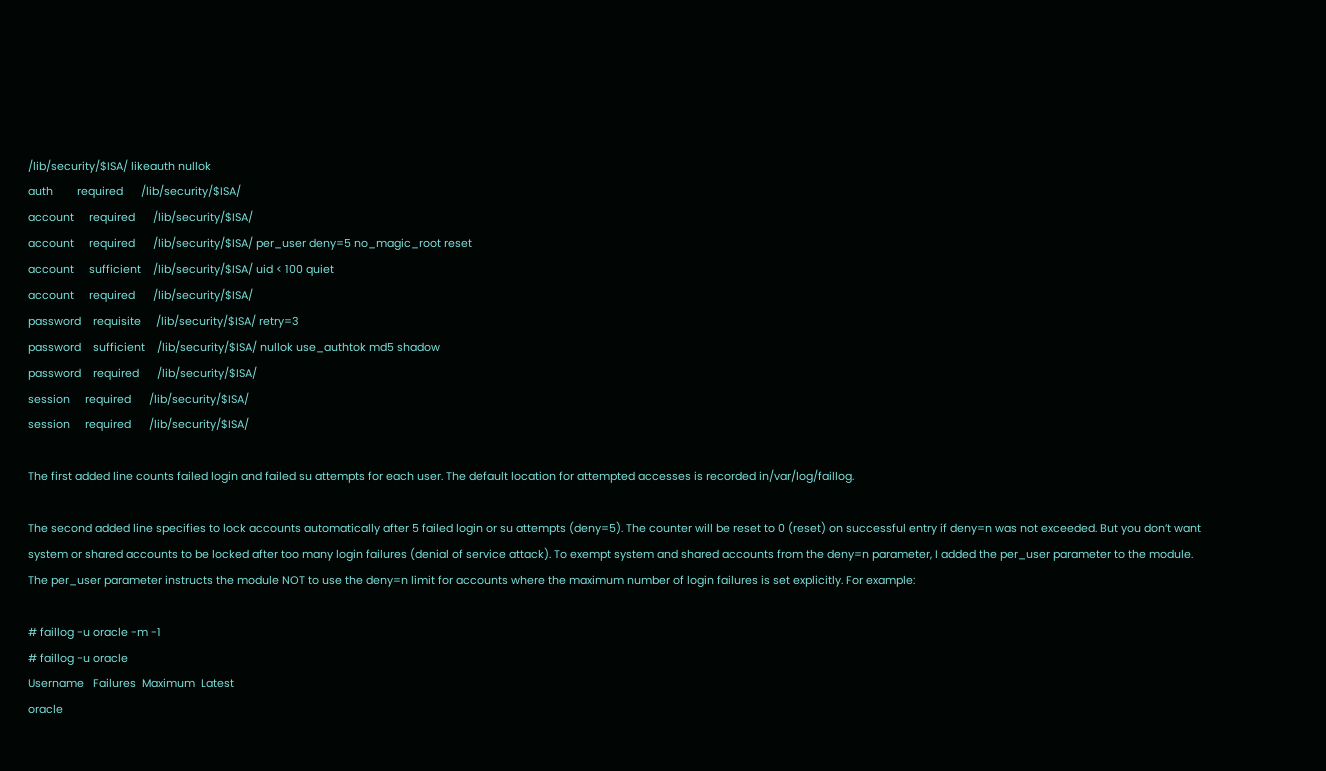/lib/security/$ISA/ likeauth nullok
auth        required      /lib/security/$ISA/
account     required      /lib/security/$ISA/
account     required      /lib/security/$ISA/ per_user deny=5 no_magic_root reset
account     sufficient    /lib/security/$ISA/ uid < 100 quiet
account     required      /lib/security/$ISA/
password    requisite     /lib/security/$ISA/ retry=3
password    sufficient    /lib/security/$ISA/ nullok use_authtok md5 shadow
password    required      /lib/security/$ISA/
session     required      /lib/security/$ISA/
session     required      /lib/security/$ISA/

The first added line counts failed login and failed su attempts for each user. The default location for attempted accesses is recorded in/var/log/faillog.

The second added line specifies to lock accounts automatically after 5 failed login or su attempts (deny=5). The counter will be reset to 0 (reset) on successful entry if deny=n was not exceeded. But you don’t want system or shared accounts to be locked after too many login failures (denial of service attack). To exempt system and shared accounts from the deny=n parameter, I added the per_user parameter to the module. The per_user parameter instructs the module NOT to use the deny=n limit for accounts where the maximum number of login failures is set explicitly. For example:

# faillog -u oracle -m -1
# faillog -u oracle
Username   Failures  Maximum  Latest
oracle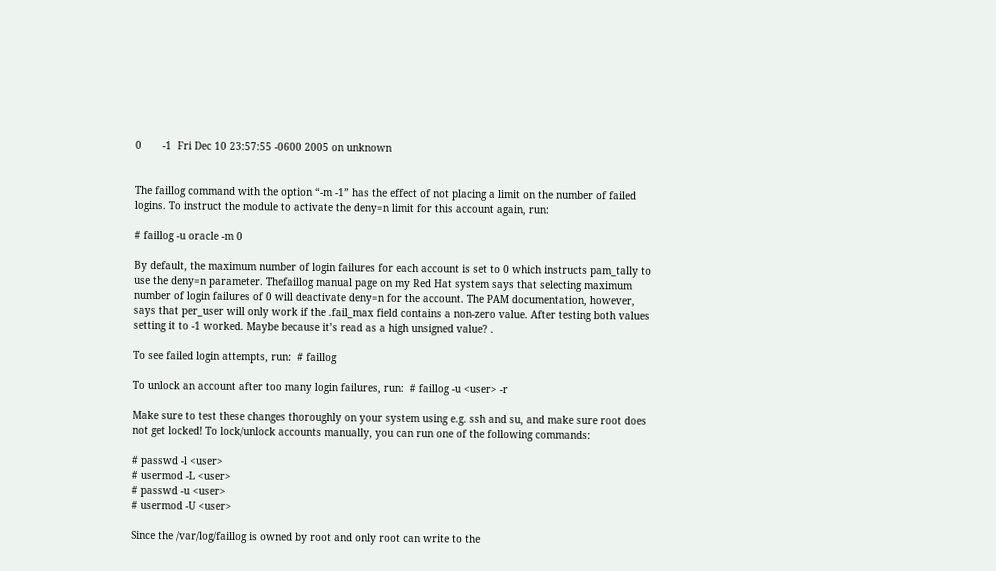0       -1  Fri Dec 10 23:57:55 -0600 2005 on unknown


The faillog command with the option “-m -1” has the effect of not placing a limit on the number of failed logins. To instruct the module to activate the deny=n limit for this account again, run:

# faillog -u oracle -m 0

By default, the maximum number of login failures for each account is set to 0 which instructs pam_tally to use the deny=n parameter. Thefaillog manual page on my Red Hat system says that selecting maximum number of login failures of 0 will deactivate deny=n for the account. The PAM documentation, however, says that per_user will only work if the .fail_max field contains a non-zero value. After testing both values setting it to -1 worked. Maybe because it’s read as a high unsigned value? .

To see failed login attempts, run:  # faillog

To unlock an account after too many login failures, run:  # faillog -u <user> -r

Make sure to test these changes thoroughly on your system using e.g. ssh and su, and make sure root does not get locked! To lock/unlock accounts manually, you can run one of the following commands:

# passwd -l <user>
# usermod -L <user>
# passwd -u <user>
# usermod -U <user>

Since the /var/log/faillog is owned by root and only root can write to the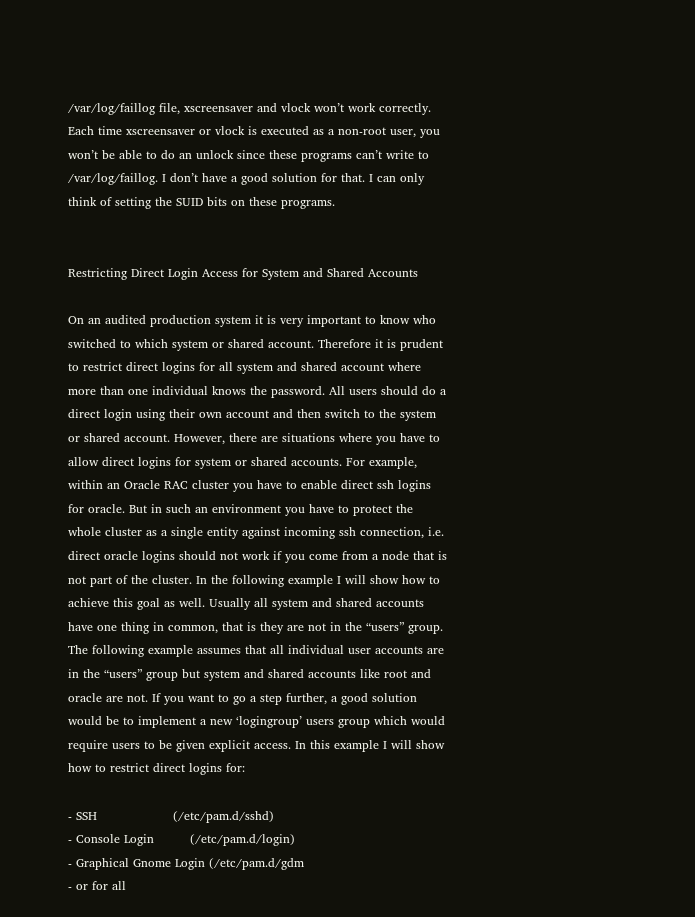/var/log/faillog file, xscreensaver and vlock won’t work correctly. Each time xscreensaver or vlock is executed as a non-root user, you won’t be able to do an unlock since these programs can’t write to /var/log/faillog. I don’t have a good solution for that. I can only think of setting the SUID bits on these programs.


Restricting Direct Login Access for System and Shared Accounts

On an audited production system it is very important to know who switched to which system or shared account. Therefore it is prudent to restrict direct logins for all system and shared account where more than one individual knows the password. All users should do a direct login using their own account and then switch to the system or shared account. However, there are situations where you have to allow direct logins for system or shared accounts. For example, within an Oracle RAC cluster you have to enable direct ssh logins for oracle. But in such an environment you have to protect the whole cluster as a single entity against incoming ssh connection, i.e. direct oracle logins should not work if you come from a node that is not part of the cluster. In the following example I will show how to achieve this goal as well. Usually all system and shared accounts have one thing in common, that is they are not in the “users” group. The following example assumes that all individual user accounts are in the “users” group but system and shared accounts like root and oracle are not. If you want to go a step further, a good solution would be to implement a new ‘logingroup’ users group which would require users to be given explicit access. In this example I will show how to restrict direct logins for:

- SSH                   (/etc/pam.d/sshd)
- Console Login         (/etc/pam.d/login)
- Graphical Gnome Login (/etc/pam.d/gdm
- or for all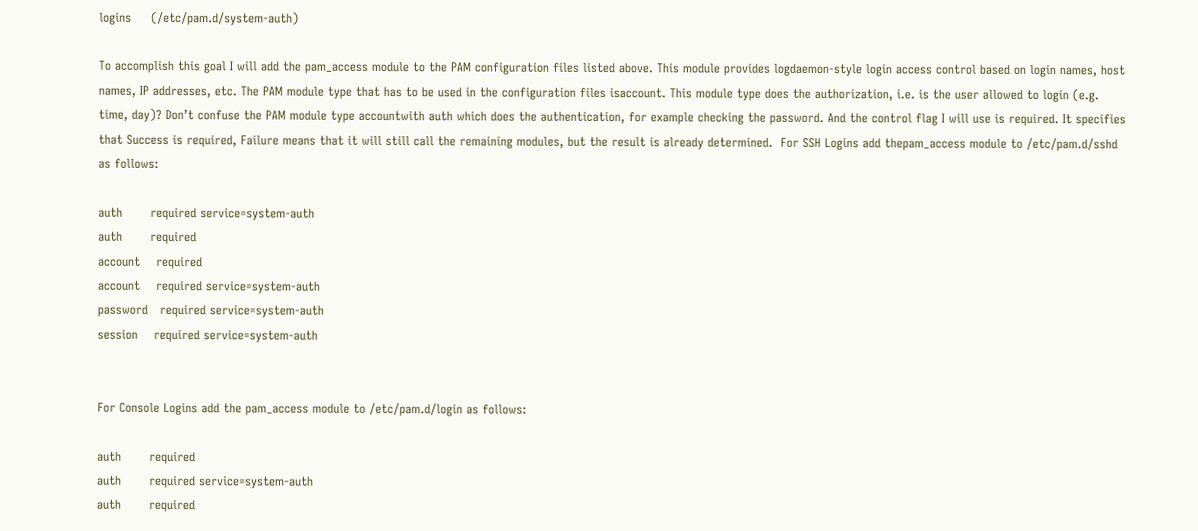logins     (/etc/pam.d/system-auth)

To accomplish this goal I will add the pam_access module to the PAM configuration files listed above. This module provides logdaemon-style login access control based on login names, host names, IP addresses, etc. The PAM module type that has to be used in the configuration files isaccount. This module type does the authorization, i.e. is the user allowed to login (e.g. time, day)? Don’t confuse the PAM module type accountwith auth which does the authentication, for example checking the password. And the control flag I will use is required. It specifies that Success is required, Failure means that it will still call the remaining modules, but the result is already determined.  For SSH Logins add thepam_access module to /etc/pam.d/sshd as follows:

auth       required service=system-auth
auth       required
account    required
account    required service=system-auth
password   required service=system-auth
session    required service=system-auth


For Console Logins add the pam_access module to /etc/pam.d/login as follows:

auth       required
auth       required service=system-auth
auth       required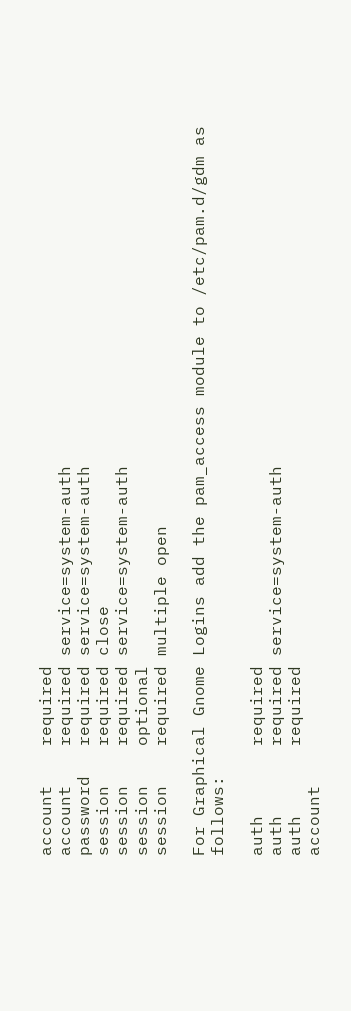account    required
account    required service=system-auth
password   required service=system-auth
session    required close
session    required service=system-auth
session    optional
session    required multiple open

For Graphical Gnome Logins add the pam_access module to /etc/pam.d/gdm as follows:

auth       required
auth       required service=system-auth
auth       required
account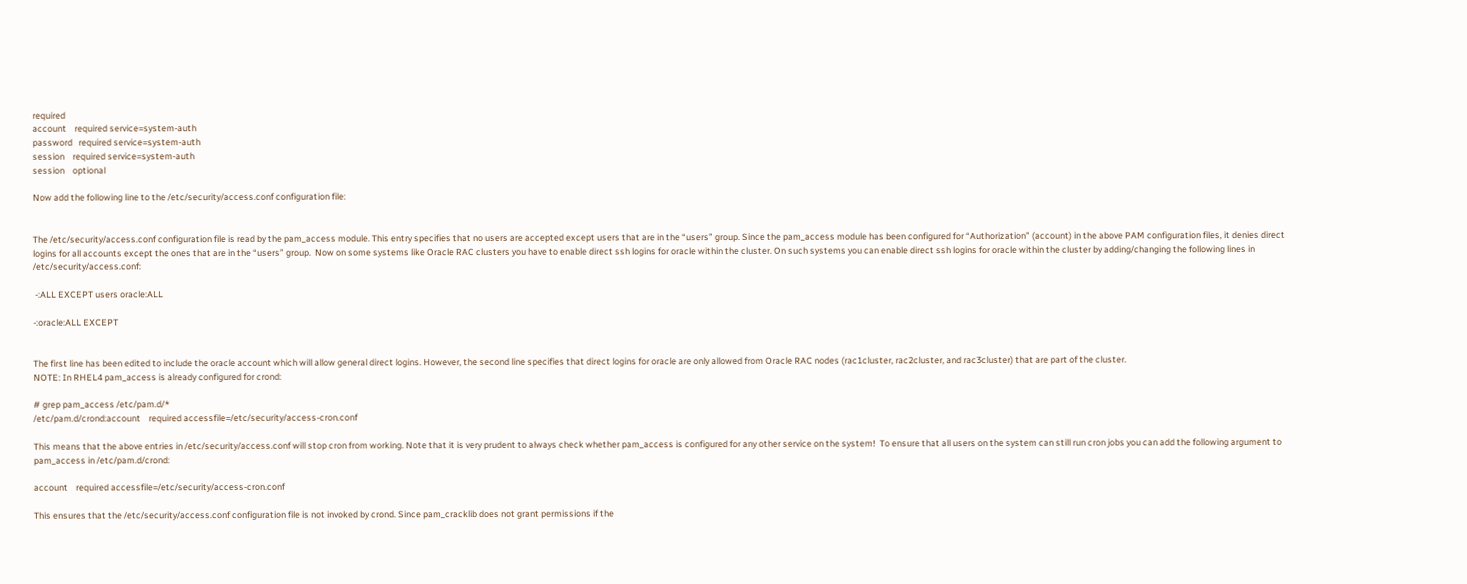required
account    required service=system-auth
password   required service=system-auth
session    required service=system-auth
session    optional

Now add the following line to the /etc/security/access.conf configuration file:


The /etc/security/access.conf configuration file is read by the pam_access module. This entry specifies that no users are accepted except users that are in the “users” group. Since the pam_access module has been configured for “Authorization” (account) in the above PAM configuration files, it denies direct logins for all accounts except the ones that are in the “users” group.  Now on some systems like Oracle RAC clusters you have to enable direct ssh logins for oracle within the cluster. On such systems you can enable direct ssh logins for oracle within the cluster by adding/changing the following lines in /etc/security/access.conf:

 -:ALL EXCEPT users oracle:ALL

-:oracle:ALL EXCEPT


The first line has been edited to include the oracle account which will allow general direct logins. However, the second line specifies that direct logins for oracle are only allowed from Oracle RAC nodes (rac1cluster, rac2cluster, and rac3cluster) that are part of the cluster.
NOTE: In RHEL4 pam_access is already configured for crond:

# grep pam_access /etc/pam.d/*
/etc/pam.d/crond:account    required accessfile=/etc/security/access-cron.conf

This means that the above entries in /etc/security/access.conf will stop cron from working. Note that it is very prudent to always check whether pam_access is configured for any other service on the system!  To ensure that all users on the system can still run cron jobs you can add the following argument to pam_access in /etc/pam.d/crond:

account    required accessfile=/etc/security/access-cron.conf

This ensures that the /etc/security/access.conf configuration file is not invoked by crond. Since pam_cracklib does not grant permissions if the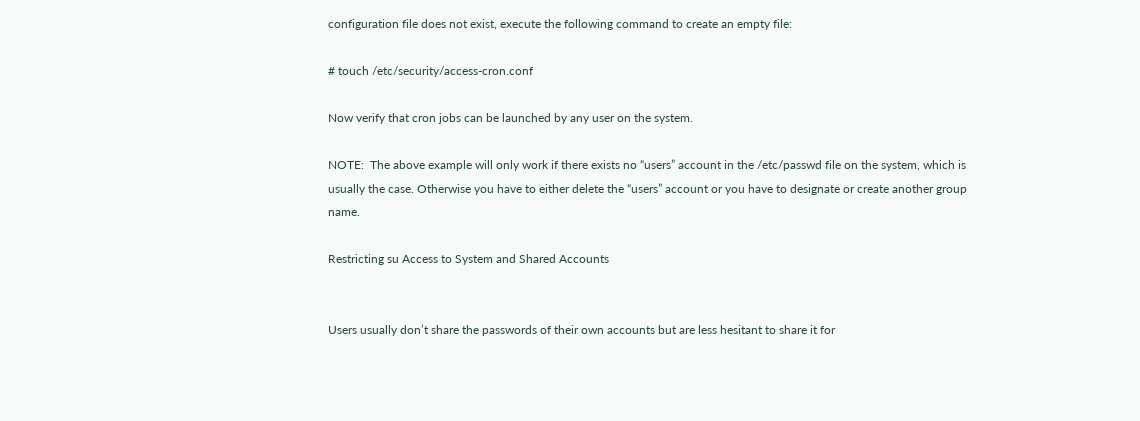configuration file does not exist, execute the following command to create an empty file:

# touch /etc/security/access-cron.conf

Now verify that cron jobs can be launched by any user on the system.

NOTE:  The above example will only work if there exists no “users” account in the /etc/passwd file on the system, which is usually the case. Otherwise you have to either delete the “users” account or you have to designate or create another group name.

Restricting su Access to System and Shared Accounts


Users usually don’t share the passwords of their own accounts but are less hesitant to share it for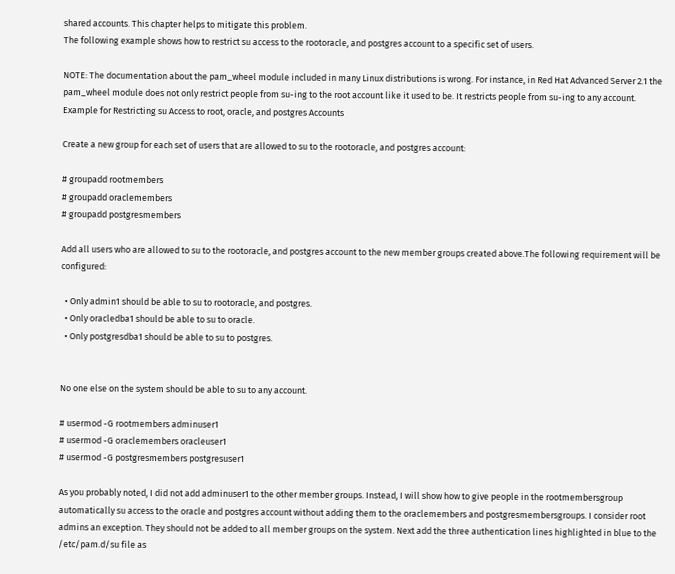shared accounts. This chapter helps to mitigate this problem.
The following example shows how to restrict su access to the rootoracle, and postgres account to a specific set of users.

NOTE: The documentation about the pam_wheel module included in many Linux distributions is wrong. For instance, in Red Hat Advanced Server 2.1 the pam_wheel module does not only restrict people from su-ing to the root account like it used to be. It restricts people from su-ing to any account.
Example for Restricting su Access to root, oracle, and postgres Accounts

Create a new group for each set of users that are allowed to su to the rootoracle, and postgres account:

# groupadd rootmembers
# groupadd oraclemembers
# groupadd postgresmembers

Add all users who are allowed to su to the rootoracle, and postgres account to the new member groups created above.The following requirement will be configured:

  • Only admin1 should be able to su to rootoracle, and postgres.
  • Only oracledba1 should be able to su to oracle.
  • Only postgresdba1 should be able to su to postgres.


No one else on the system should be able to su to any account.

# usermod -G rootmembers adminuser1
# usermod -G oraclemembers oracleuser1
# usermod -G postgresmembers postgresuser1

As you probably noted, I did not add adminuser1 to the other member groups. Instead, I will show how to give people in the rootmembersgroup automatically su access to the oracle and postgres account without adding them to the oraclemembers and postgresmembersgroups. I consider root admins an exception. They should not be added to all member groups on the system. Next add the three authentication lines highlighted in blue to the /etc/pam.d/su file as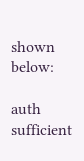shown below:

auth       sufficient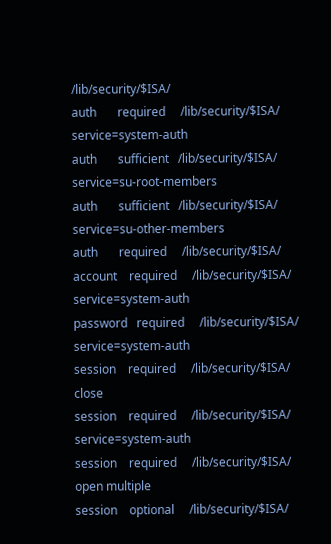/lib/security/$ISA/
auth       required     /lib/security/$ISA/ service=system-auth
auth       sufficient   /lib/security/$ISA/ service=su-root-members
auth       sufficient   /lib/security/$ISA/ service=su-other-members
auth       required     /lib/security/$ISA/
account    required     /lib/security/$ISA/ service=system-auth
password   required     /lib/security/$ISA/ service=system-auth
session    required     /lib/security/$ISA/ close
session    required     /lib/security/$ISA/ service=system-auth
session    required     /lib/security/$ISA/ open multiple
session    optional     /lib/security/$ISA/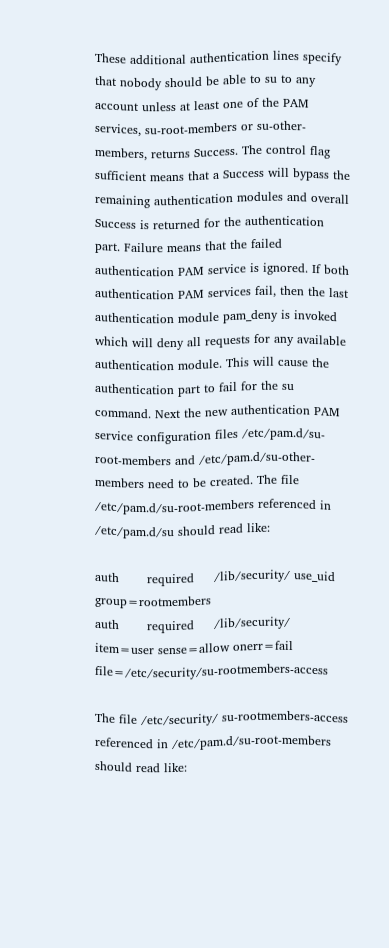These additional authentication lines specify that nobody should be able to su to any account unless at least one of the PAM services, su-root-members or su-other-members, returns Success. The control flag sufficient means that a Success will bypass the remaining authentication modules and overall Success is returned for the authentication part. Failure means that the failed authentication PAM service is ignored. If both authentication PAM services fail, then the last authentication module pam_deny is invoked which will deny all requests for any available authentication module. This will cause the authentication part to fail for the su command. Next the new authentication PAM service configuration files /etc/pam.d/su-root-members and /etc/pam.d/su-other-members need to be created. The file /etc/pam.d/su-root-members referenced in /etc/pam.d/su should read like:

auth       required     /lib/security/ use_uid group=rootmembers
auth       required     /lib/security/ item=user sense=allow onerr=fail file=/etc/security/su-rootmembers-access

The file /etc/security/ su-rootmembers-access referenced in /etc/pam.d/su-root-members should read like: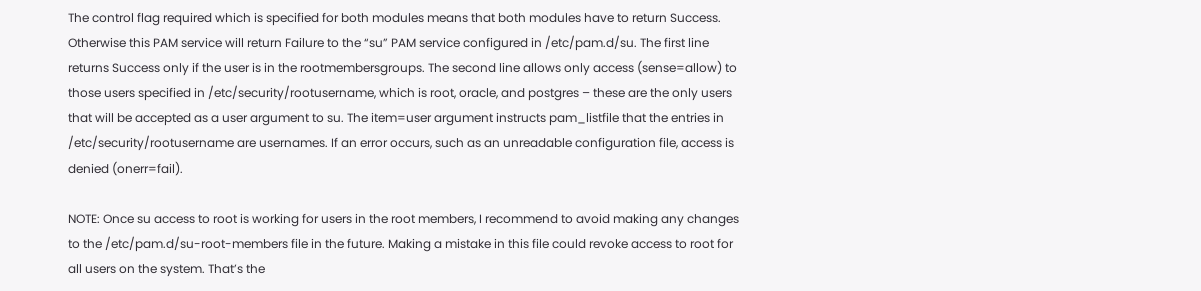The control flag required which is specified for both modules means that both modules have to return Success. Otherwise this PAM service will return Failure to the “su” PAM service configured in /etc/pam.d/su. The first line returns Success only if the user is in the rootmembersgroups. The second line allows only access (sense=allow) to those users specified in /etc/security/rootusername, which is root, oracle, and postgres – these are the only users that will be accepted as a user argument to su. The item=user argument instructs pam_listfile that the entries in /etc/security/rootusername are usernames. If an error occurs, such as an unreadable configuration file, access is denied (onerr=fail).

NOTE: Once su access to root is working for users in the root members, I recommend to avoid making any changes to the /etc/pam.d/su-root-members file in the future. Making a mistake in this file could revoke access to root for all users on the system. That’s the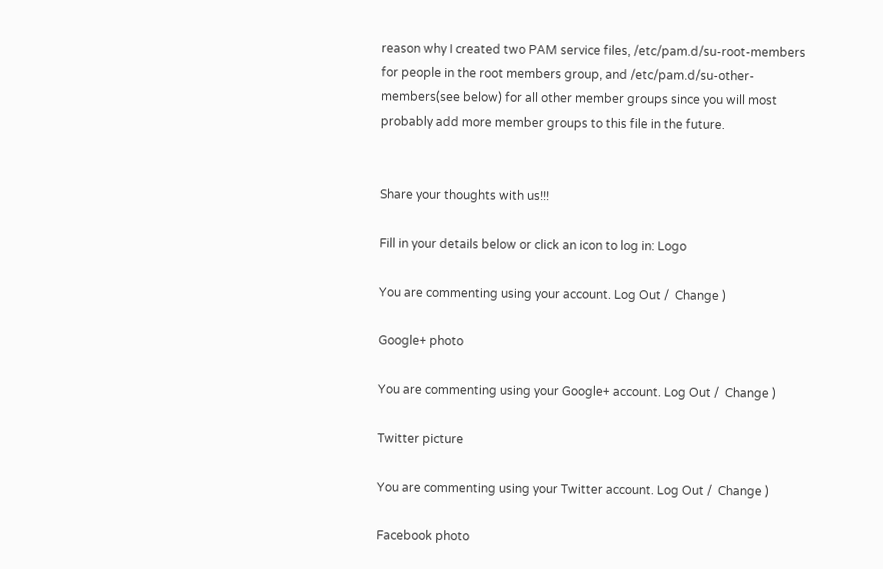reason why I created two PAM service files, /etc/pam.d/su-root-members for people in the root members group, and /etc/pam.d/su-other-members(see below) for all other member groups since you will most probably add more member groups to this file in the future.


Share your thoughts with us!!!

Fill in your details below or click an icon to log in: Logo

You are commenting using your account. Log Out /  Change )

Google+ photo

You are commenting using your Google+ account. Log Out /  Change )

Twitter picture

You are commenting using your Twitter account. Log Out /  Change )

Facebook photo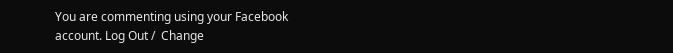You are commenting using your Facebook account. Log Out /  Change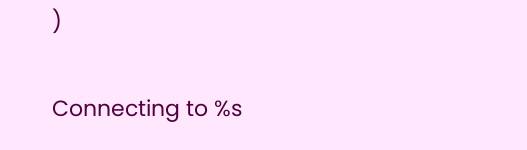)


Connecting to %s